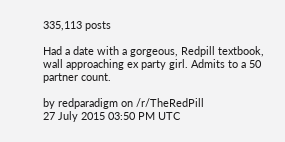335,113 posts

Had a date with a gorgeous, Redpill textbook, wall approaching ex party girl. Admits to a 50 partner count.

by redparadigm on /r/TheRedPill
27 July 2015 03:50 PM UTC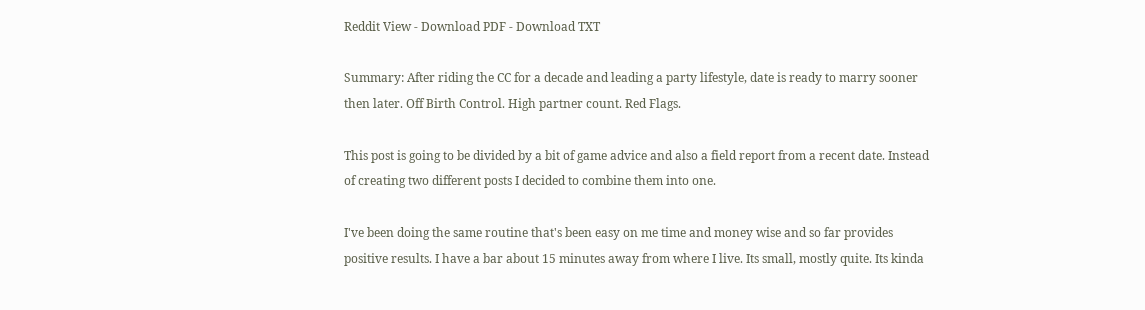Reddit View - Download PDF - Download TXT

Summary: After riding the CC for a decade and leading a party lifestyle, date is ready to marry sooner then later. Off Birth Control. High partner count. Red Flags.

This post is going to be divided by a bit of game advice and also a field report from a recent date. Instead of creating two different posts I decided to combine them into one.

I've been doing the same routine that's been easy on me time and money wise and so far provides positive results. I have a bar about 15 minutes away from where I live. Its small, mostly quite. Its kinda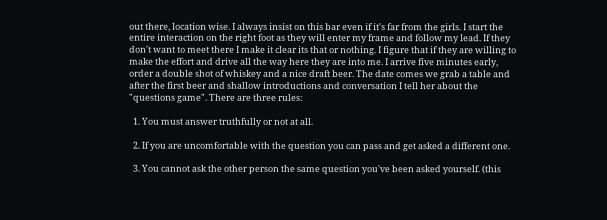out there, location wise. I always insist on this bar even if it's far from the girls. I start the entire interaction on the right foot as they will enter my frame and follow my lead. If they don't want to meet there I make it clear its that or nothing. I figure that if they are willing to make the effort and drive all the way here they are into me. I arrive five minutes early, order a double shot of whiskey and a nice draft beer. The date comes we grab a table and after the first beer and shallow introductions and conversation I tell her about the "questions game". There are three rules:

  1. You must answer truthfully or not at all.

  2. If you are uncomfortable with the question you can pass and get asked a different one.

  3. You cannot ask the other person the same question you've been asked yourself. (this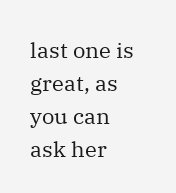last one is great, as you can ask her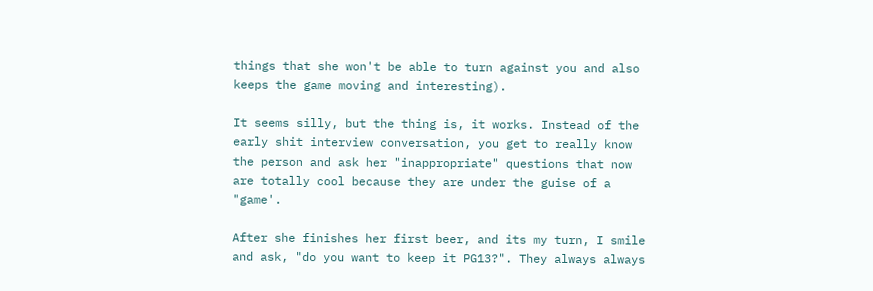things that she won't be able to turn against you and also keeps the game moving and interesting).

It seems silly, but the thing is, it works. Instead of the early shit interview conversation, you get to really know the person and ask her "inappropriate" questions that now are totally cool because they are under the guise of a "game'.

After she finishes her first beer, and its my turn, I smile and ask, "do you want to keep it PG13?". They always always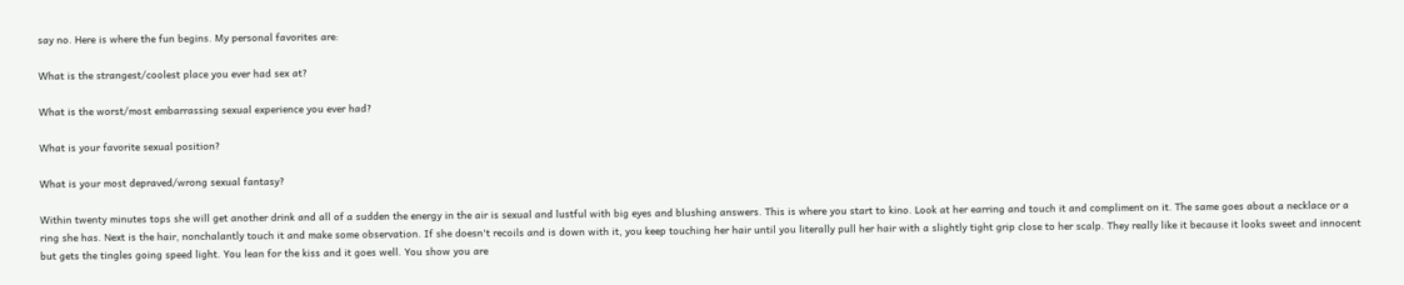say no. Here is where the fun begins. My personal favorites are:

What is the strangest/coolest place you ever had sex at?

What is the worst/most embarrassing sexual experience you ever had?

What is your favorite sexual position?

What is your most depraved/wrong sexual fantasy?

Within twenty minutes tops she will get another drink and all of a sudden the energy in the air is sexual and lustful with big eyes and blushing answers. This is where you start to kino. Look at her earring and touch it and compliment on it. The same goes about a necklace or a ring she has. Next is the hair, nonchalantly touch it and make some observation. If she doesn't recoils and is down with it, you keep touching her hair until you literally pull her hair with a slightly tight grip close to her scalp. They really like it because it looks sweet and innocent but gets the tingles going speed light. You lean for the kiss and it goes well. You show you are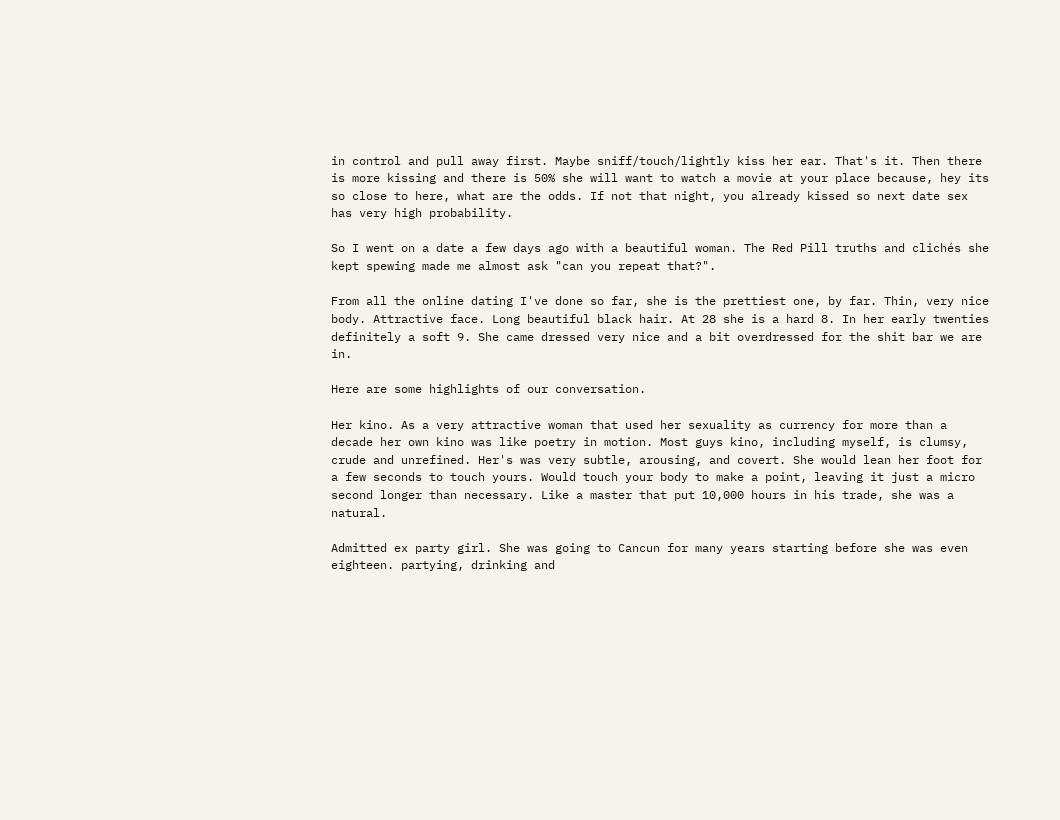in control and pull away first. Maybe sniff/touch/lightly kiss her ear. That's it. Then there is more kissing and there is 50% she will want to watch a movie at your place because, hey its so close to here, what are the odds. If not that night, you already kissed so next date sex has very high probability.

So I went on a date a few days ago with a beautiful woman. The Red Pill truths and clichés she kept spewing made me almost ask "can you repeat that?".

From all the online dating I've done so far, she is the prettiest one, by far. Thin, very nice body. Attractive face. Long beautiful black hair. At 28 she is a hard 8. In her early twenties definitely a soft 9. She came dressed very nice and a bit overdressed for the shit bar we are in.

Here are some highlights of our conversation.

Her kino. As a very attractive woman that used her sexuality as currency for more than a decade her own kino was like poetry in motion. Most guys kino, including myself, is clumsy, crude and unrefined. Her's was very subtle, arousing, and covert. She would lean her foot for a few seconds to touch yours. Would touch your body to make a point, leaving it just a micro second longer than necessary. Like a master that put 10,000 hours in his trade, she was a natural.

Admitted ex party girl. She was going to Cancun for many years starting before she was even eighteen. partying, drinking and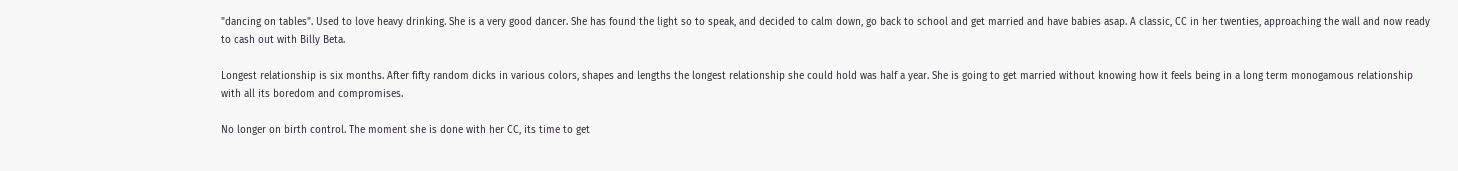"dancing on tables". Used to love heavy drinking. She is a very good dancer. She has found the light so to speak, and decided to calm down, go back to school and get married and have babies asap. A classic, CC in her twenties, approaching the wall and now ready to cash out with Billy Beta.

Longest relationship is six months. After fifty random dicks in various colors, shapes and lengths the longest relationship she could hold was half a year. She is going to get married without knowing how it feels being in a long term monogamous relationship with all its boredom and compromises.

No longer on birth control. The moment she is done with her CC, its time to get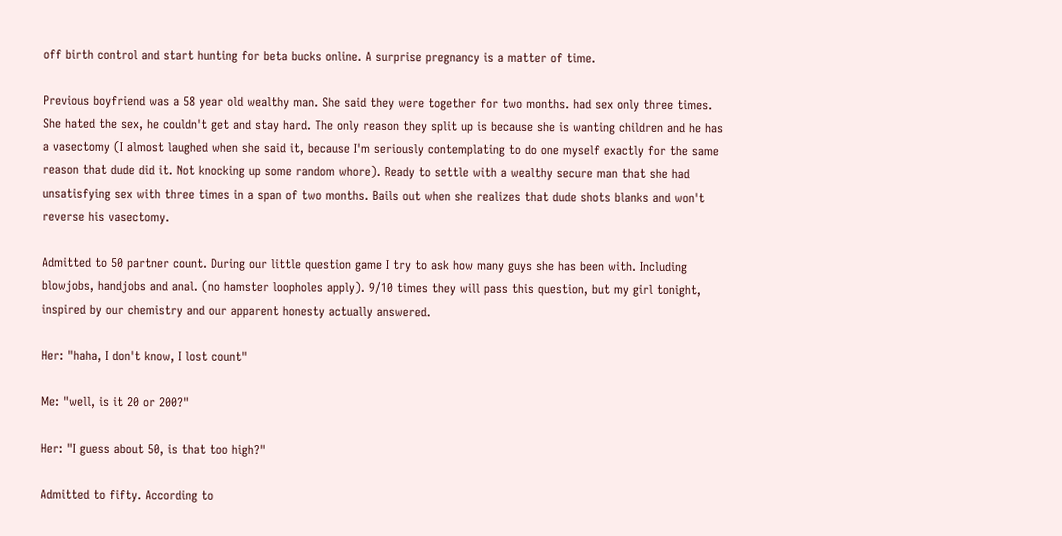off birth control and start hunting for beta bucks online. A surprise pregnancy is a matter of time.

Previous boyfriend was a 58 year old wealthy man. She said they were together for two months. had sex only three times. She hated the sex, he couldn't get and stay hard. The only reason they split up is because she is wanting children and he has a vasectomy (I almost laughed when she said it, because I'm seriously contemplating to do one myself exactly for the same reason that dude did it. Not knocking up some random whore). Ready to settle with a wealthy secure man that she had unsatisfying sex with three times in a span of two months. Bails out when she realizes that dude shots blanks and won't reverse his vasectomy.

Admitted to 50 partner count. During our little question game I try to ask how many guys she has been with. Including blowjobs, handjobs and anal. (no hamster loopholes apply). 9/10 times they will pass this question, but my girl tonight, inspired by our chemistry and our apparent honesty actually answered.

Her: "haha, I don't know, I lost count"

Me: "well, is it 20 or 200?"

Her: "I guess about 50, is that too high?"

Admitted to fifty. According to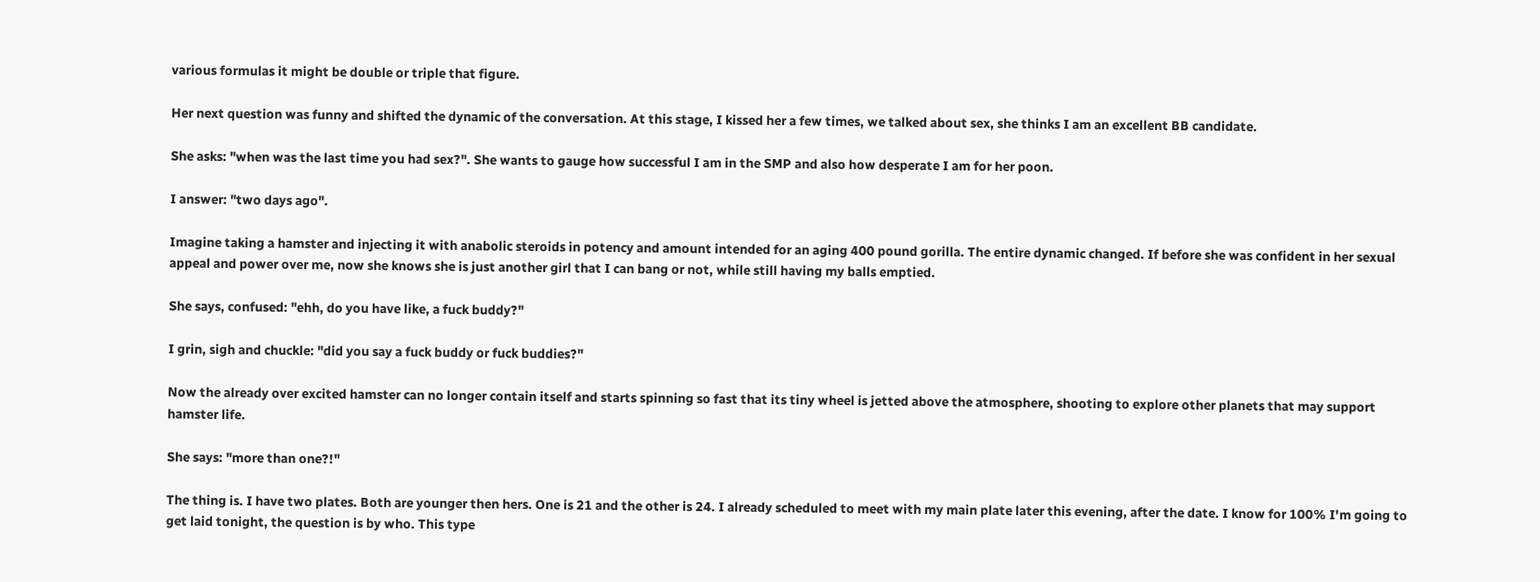various formulas it might be double or triple that figure.

Her next question was funny and shifted the dynamic of the conversation. At this stage, I kissed her a few times, we talked about sex, she thinks I am an excellent BB candidate.

She asks: "when was the last time you had sex?". She wants to gauge how successful I am in the SMP and also how desperate I am for her poon.

I answer: "two days ago".

Imagine taking a hamster and injecting it with anabolic steroids in potency and amount intended for an aging 400 pound gorilla. The entire dynamic changed. If before she was confident in her sexual appeal and power over me, now she knows she is just another girl that I can bang or not, while still having my balls emptied.

She says, confused: "ehh, do you have like, a fuck buddy?"

I grin, sigh and chuckle: "did you say a fuck buddy or fuck buddies?"

Now the already over excited hamster can no longer contain itself and starts spinning so fast that its tiny wheel is jetted above the atmosphere, shooting to explore other planets that may support hamster life.

She says: "more than one?!"

The thing is. I have two plates. Both are younger then hers. One is 21 and the other is 24. I already scheduled to meet with my main plate later this evening, after the date. I know for 100% I'm going to get laid tonight, the question is by who. This type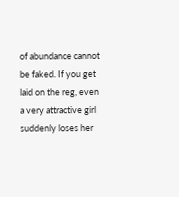of abundance cannot be faked. If you get laid on the reg, even a very attractive girl suddenly loses her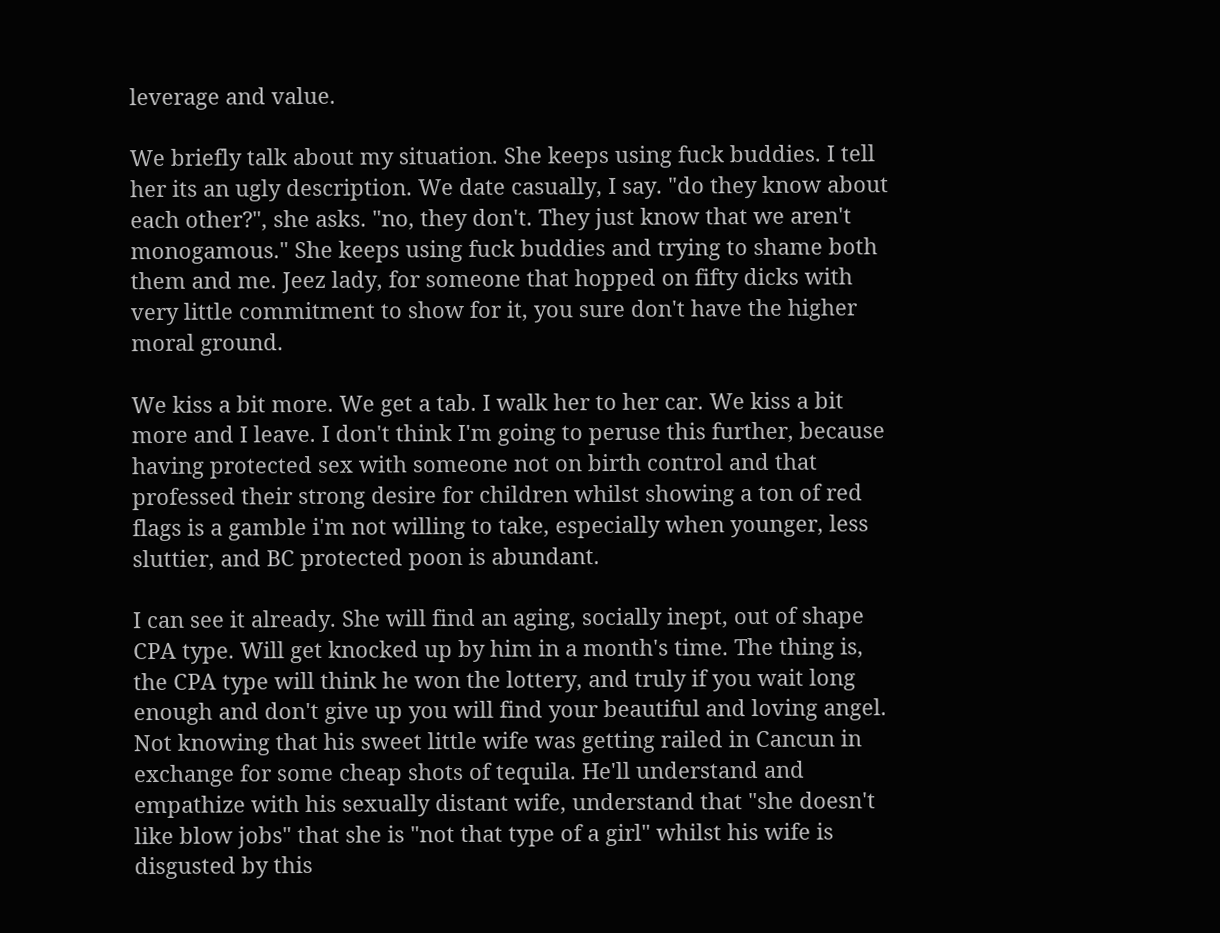leverage and value.

We briefly talk about my situation. She keeps using fuck buddies. I tell her its an ugly description. We date casually, I say. "do they know about each other?", she asks. "no, they don't. They just know that we aren't monogamous." She keeps using fuck buddies and trying to shame both them and me. Jeez lady, for someone that hopped on fifty dicks with very little commitment to show for it, you sure don't have the higher moral ground.

We kiss a bit more. We get a tab. I walk her to her car. We kiss a bit more and I leave. I don't think I'm going to peruse this further, because having protected sex with someone not on birth control and that professed their strong desire for children whilst showing a ton of red flags is a gamble i'm not willing to take, especially when younger, less sluttier, and BC protected poon is abundant.

I can see it already. She will find an aging, socially inept, out of shape CPA type. Will get knocked up by him in a month's time. The thing is, the CPA type will think he won the lottery, and truly if you wait long enough and don't give up you will find your beautiful and loving angel. Not knowing that his sweet little wife was getting railed in Cancun in exchange for some cheap shots of tequila. He'll understand and empathize with his sexually distant wife, understand that "she doesn't like blow jobs" that she is "not that type of a girl" whilst his wife is disgusted by this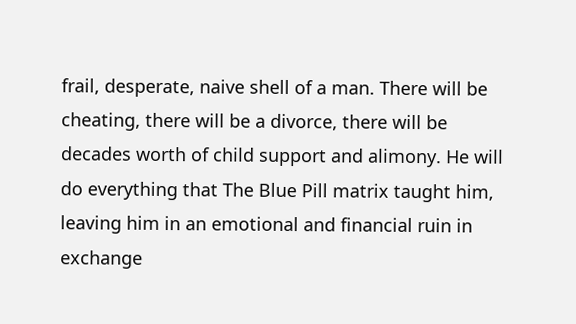frail, desperate, naive shell of a man. There will be cheating, there will be a divorce, there will be decades worth of child support and alimony. He will do everything that The Blue Pill matrix taught him, leaving him in an emotional and financial ruin in exchange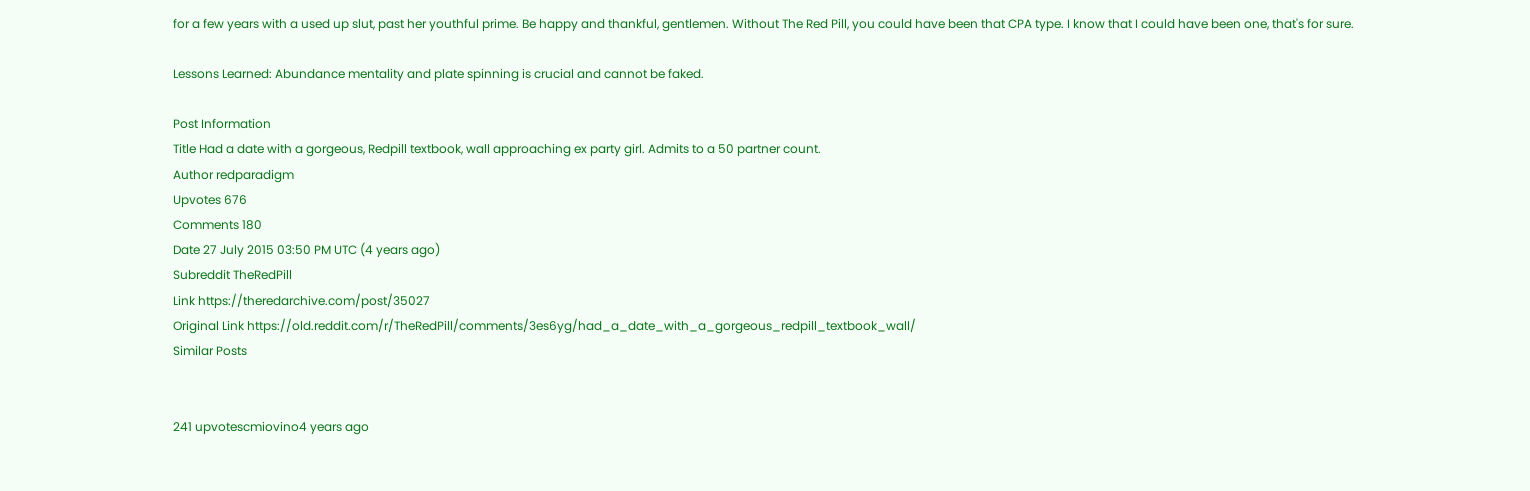for a few years with a used up slut, past her youthful prime. Be happy and thankful, gentlemen. Without The Red Pill, you could have been that CPA type. I know that I could have been one, that's for sure.

Lessons Learned: Abundance mentality and plate spinning is crucial and cannot be faked.

Post Information
Title Had a date with a gorgeous, Redpill textbook, wall approaching ex party girl. Admits to a 50 partner count.
Author redparadigm
Upvotes 676
Comments 180
Date 27 July 2015 03:50 PM UTC (4 years ago)
Subreddit TheRedPill
Link https://theredarchive.com/post/35027
Original Link https://old.reddit.com/r/TheRedPill/comments/3es6yg/had_a_date_with_a_gorgeous_redpill_textbook_wall/
Similar Posts


241 upvotescmiovino4 years ago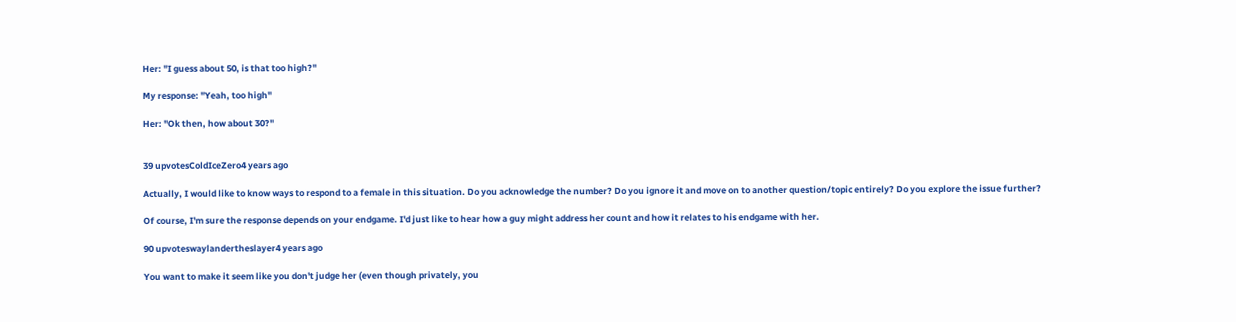Her: "I guess about 50, is that too high?"

My response: "Yeah, too high"

Her: "Ok then, how about 30?"


39 upvotesColdIceZero4 years ago

Actually, I would like to know ways to respond to a female in this situation. Do you acknowledge the number? Do you ignore it and move on to another question/topic entirely? Do you explore the issue further?

Of course, I'm sure the response depends on your endgame. I'd just like to hear how a guy might address her count and how it relates to his endgame with her.

90 upvoteswaylandertheslayer4 years ago

You want to make it seem like you don't judge her (even though privately, you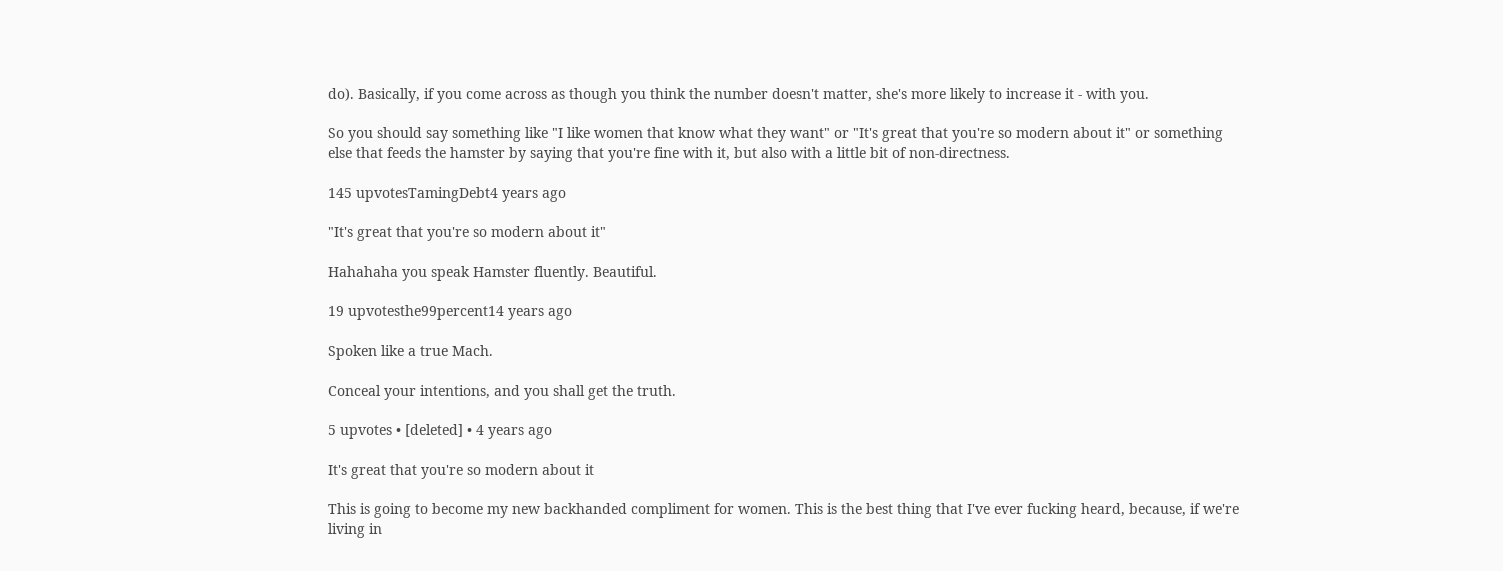do). Basically, if you come across as though you think the number doesn't matter, she's more likely to increase it - with you.

So you should say something like "I like women that know what they want" or "It's great that you're so modern about it" or something else that feeds the hamster by saying that you're fine with it, but also with a little bit of non-directness.

145 upvotesTamingDebt4 years ago

"It's great that you're so modern about it"

Hahahaha you speak Hamster fluently. Beautiful.

19 upvotesthe99percent14 years ago

Spoken like a true Mach.

Conceal your intentions, and you shall get the truth.

5 upvotes • [deleted] • 4 years ago

It's great that you're so modern about it

This is going to become my new backhanded compliment for women. This is the best thing that I've ever fucking heard, because, if we're living in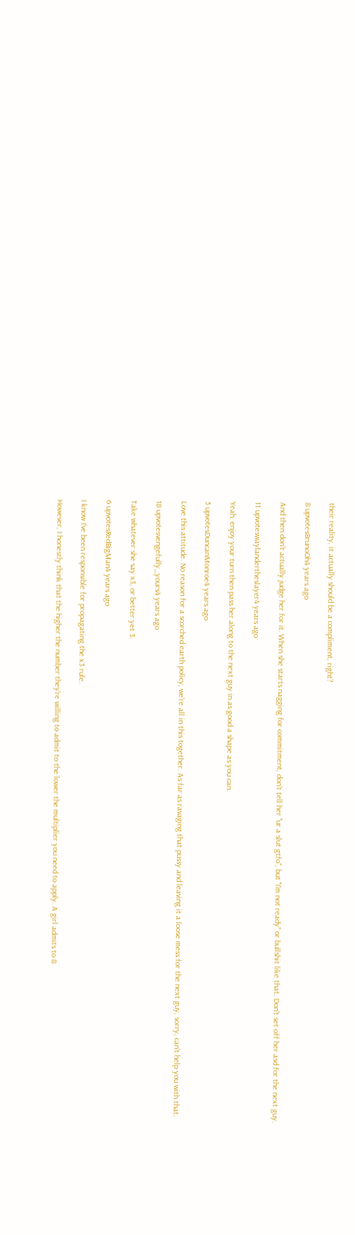their reality, it actually should be a compliment, right?

8 upvotesBrunoOh4 years ago

And then don't actually judge her for it. When she starts nagging for commitment, don't tell her "ur a slut gtfo", but "I'm not ready" or bullshit like that. Don't set off her asd for the next guy.

11 upvoteswaylandertheslayer4 years ago

Yeah, enjoy your turn then pass her along to the next guy in as good a shape as you can.

5 upvotesDuncanMonroe4 years ago

Love this attitude. No reason for a scorched earth policy, we're all in this together. As far as ravaging that pussy and leaving it a loose mess for the next guy, sorry, can't help you with that.

18 upvotesvengefully_yours4 years ago

Take whatever she say x3, or better yet 3.

6 upvotesRedBigMan4 years ago

I know I've been responsible for propagating the x3 rule.

However, I honestly think that the higher the number they're willing to admit to the lower the multiplier you need to apply. A girl admits to 8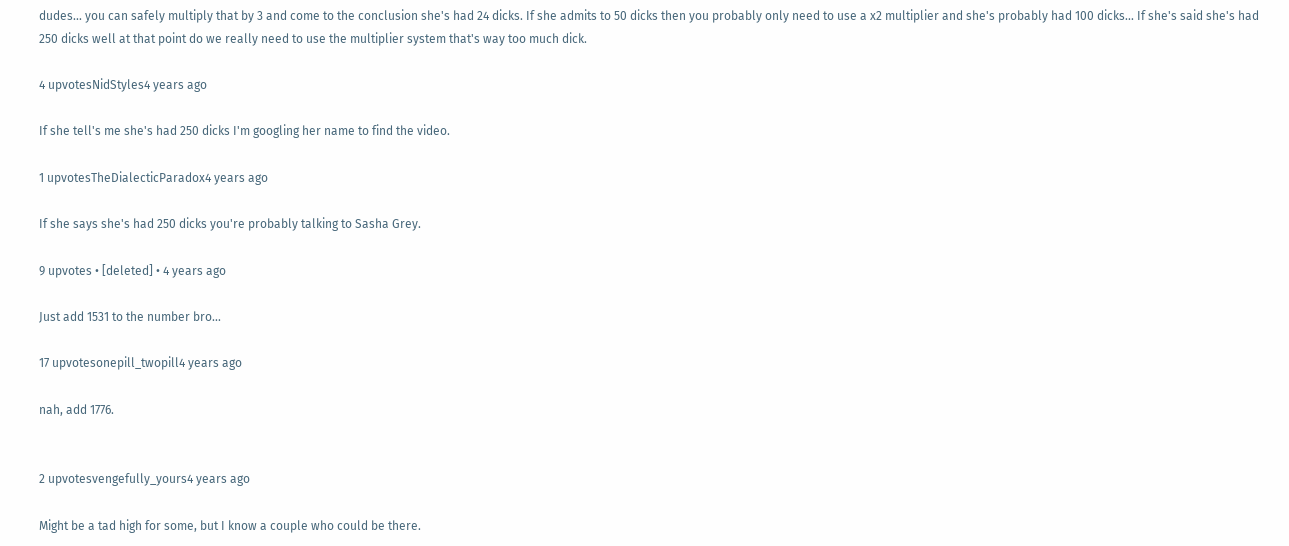dudes... you can safely multiply that by 3 and come to the conclusion she's had 24 dicks. If she admits to 50 dicks then you probably only need to use a x2 multiplier and she's probably had 100 dicks... If she's said she's had 250 dicks well at that point do we really need to use the multiplier system that's way too much dick.

4 upvotesNidStyles4 years ago

If she tell's me she's had 250 dicks I'm googling her name to find the video.

1 upvotesTheDialecticParadox4 years ago

If she says she's had 250 dicks you're probably talking to Sasha Grey.

9 upvotes • [deleted] • 4 years ago

Just add 1531 to the number bro...

17 upvotesonepill_twopill4 years ago

nah, add 1776.


2 upvotesvengefully_yours4 years ago

Might be a tad high for some, but I know a couple who could be there.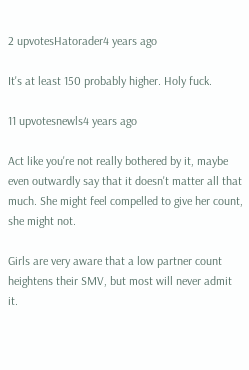2 upvotesHatorader4 years ago

It's at least 150 probably higher. Holy fuck.

11 upvotesnewls4 years ago

Act like you're not really bothered by it, maybe even outwardly say that it doesn't matter all that much. She might feel compelled to give her count, she might not.

Girls are very aware that a low partner count heightens their SMV, but most will never admit it.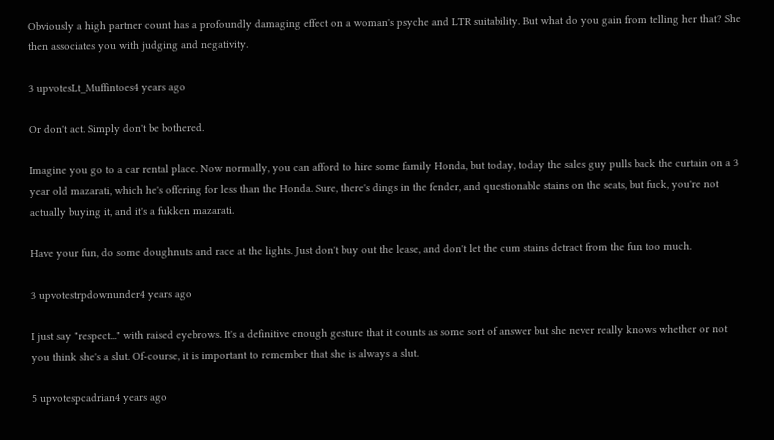Obviously a high partner count has a profoundly damaging effect on a woman's psyche and LTR suitability. But what do you gain from telling her that? She then associates you with judging and negativity.

3 upvotesLt_Muffintoes4 years ago

Or don't act. Simply don't be bothered.

Imagine you go to a car rental place. Now normally, you can afford to hire some family Honda, but today, today the sales guy pulls back the curtain on a 3 year old mazarati, which he's offering for less than the Honda. Sure, there's dings in the fender, and questionable stains on the seats, but fuck, you're not actually buying it, and it's a fukken mazarati.

Have your fun, do some doughnuts and race at the lights. Just don't buy out the lease, and don't let the cum stains detract from the fun too much.

3 upvotestrpdownunder4 years ago

I just say "respect..." with raised eyebrows. It's a definitive enough gesture that it counts as some sort of answer but she never really knows whether or not you think she's a slut. Of-course, it is important to remember that she is always a slut.

5 upvotespcadrian4 years ago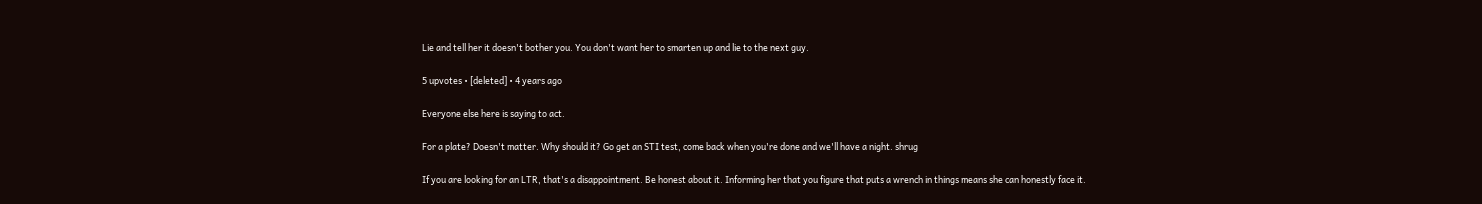Lie and tell her it doesn't bother you. You don't want her to smarten up and lie to the next guy.

5 upvotes • [deleted] • 4 years ago

Everyone else here is saying to act.

For a plate? Doesn't matter. Why should it? Go get an STI test, come back when you're done and we'll have a night. shrug

If you are looking for an LTR, that's a disappointment. Be honest about it. Informing her that you figure that puts a wrench in things means she can honestly face it.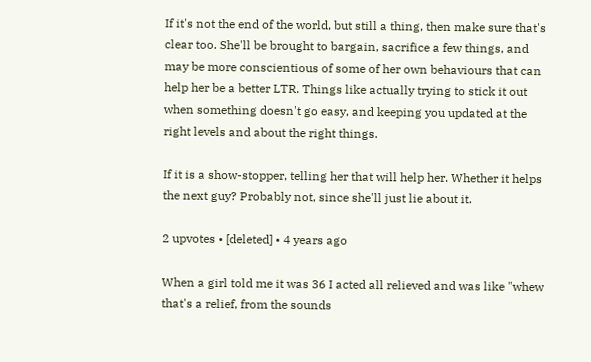If it's not the end of the world, but still a thing, then make sure that's clear too. She'll be brought to bargain, sacrifice a few things, and may be more conscientious of some of her own behaviours that can help her be a better LTR. Things like actually trying to stick it out when something doesn't go easy, and keeping you updated at the right levels and about the right things.

If it is a show-stopper, telling her that will help her. Whether it helps the next guy? Probably not, since she'll just lie about it.

2 upvotes • [deleted] • 4 years ago

When a girl told me it was 36 I acted all relieved and was like "whew that's a relief, from the sounds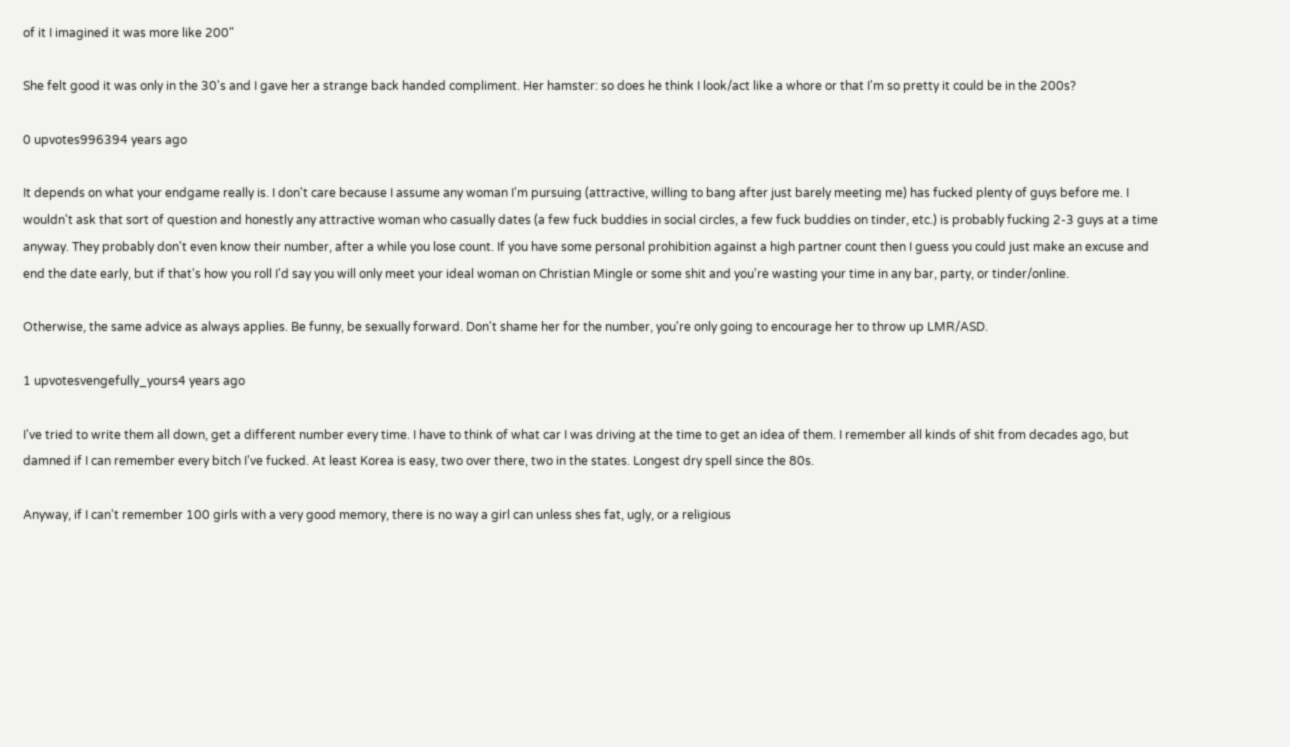of it I imagined it was more like 200"

She felt good it was only in the 30's and I gave her a strange back handed compliment. Her hamster: so does he think I look/act like a whore or that I'm so pretty it could be in the 200s?

0 upvotes996394 years ago

It depends on what your endgame really is. I don't care because I assume any woman I'm pursuing (attractive, willing to bang after just barely meeting me) has fucked plenty of guys before me. I wouldn't ask that sort of question and honestly any attractive woman who casually dates (a few fuck buddies in social circles, a few fuck buddies on tinder, etc.) is probably fucking 2-3 guys at a time anyway. They probably don't even know their number, after a while you lose count. If you have some personal prohibition against a high partner count then I guess you could just make an excuse and end the date early, but if that's how you roll I'd say you will only meet your ideal woman on Christian Mingle or some shit and you're wasting your time in any bar, party, or tinder/online.

Otherwise, the same advice as always applies. Be funny, be sexually forward. Don't shame her for the number, you're only going to encourage her to throw up LMR/ASD.

1 upvotesvengefully_yours4 years ago

I've tried to write them all down, get a different number every time. I have to think of what car I was driving at the time to get an idea of them. I remember all kinds of shit from decades ago, but damned if I can remember every bitch I've fucked. At least Korea is easy, two over there, two in the states. Longest dry spell since the 80s.

Anyway, if I can't remember 100 girls with a very good memory, there is no way a girl can unless shes fat, ugly, or a religious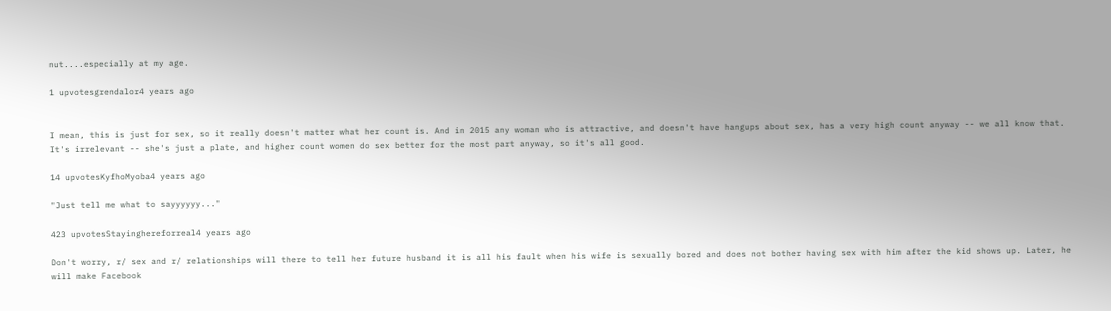nut....especially at my age.

1 upvotesgrendalor4 years ago


I mean, this is just for sex, so it really doesn't matter what her count is. And in 2015 any woman who is attractive, and doesn't have hangups about sex, has a very high count anyway -- we all know that. It's irrelevant -- she's just a plate, and higher count women do sex better for the most part anyway, so it's all good.

14 upvotesKyfhoMyoba4 years ago

"Just tell me what to sayyyyyy..."

423 upvotesStayinghereforreal4 years ago

Don't worry, r/ sex and r/ relationships will there to tell her future husband it is all his fault when his wife is sexually bored and does not bother having sex with him after the kid shows up. Later, he will make Facebook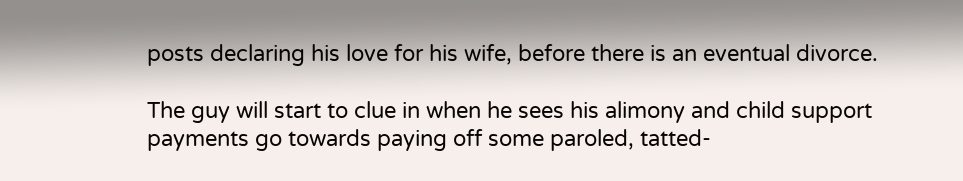posts declaring his love for his wife, before there is an eventual divorce.

The guy will start to clue in when he sees his alimony and child support payments go towards paying off some paroled, tatted-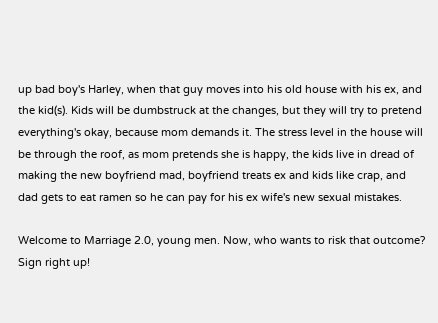up bad boy's Harley, when that guy moves into his old house with his ex, and the kid(s). Kids will be dumbstruck at the changes, but they will try to pretend everything's okay, because mom demands it. The stress level in the house will be through the roof, as mom pretends she is happy, the kids live in dread of making the new boyfriend mad, boyfriend treats ex and kids like crap, and dad gets to eat ramen so he can pay for his ex wife's new sexual mistakes.

Welcome to Marriage 2.0, young men. Now, who wants to risk that outcome? Sign right up!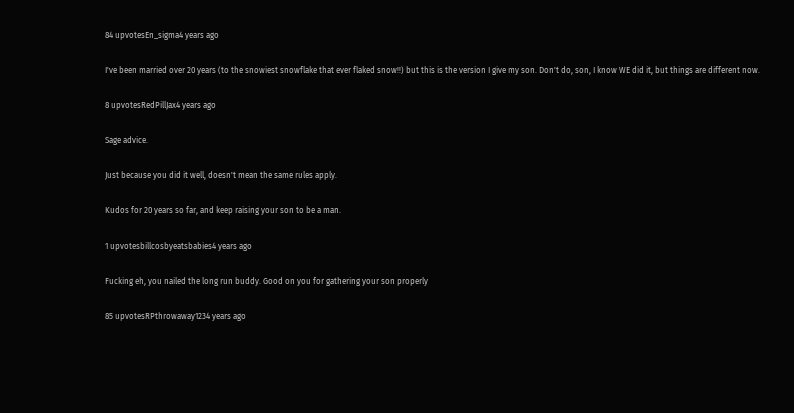84 upvotesEn_sigma4 years ago

I've been married over 20 years (to the snowiest snowflake that ever flaked snow!!) but this is the version I give my son. Don't do, son, I know WE did it, but things are different now.

8 upvotesRedPillJax4 years ago

Sage advice.

Just because you did it well, doesn't mean the same rules apply.

Kudos for 20 years so far, and keep raising your son to be a man.

1 upvotesbillcosbyeatsbabies4 years ago

Fucking eh, you nailed the long run buddy. Good on you for gathering your son properly

85 upvotesRPthrowaway1234 years ago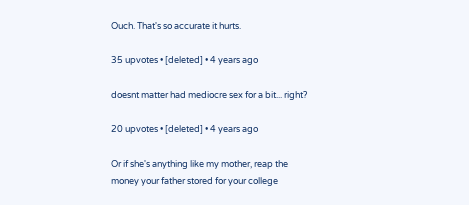Ouch. That's so accurate it hurts.

35 upvotes • [deleted] • 4 years ago

doesnt matter had mediocre sex for a bit... right?

20 upvotes • [deleted] • 4 years ago

Or if she's anything like my mother, reap the money your father stored for your college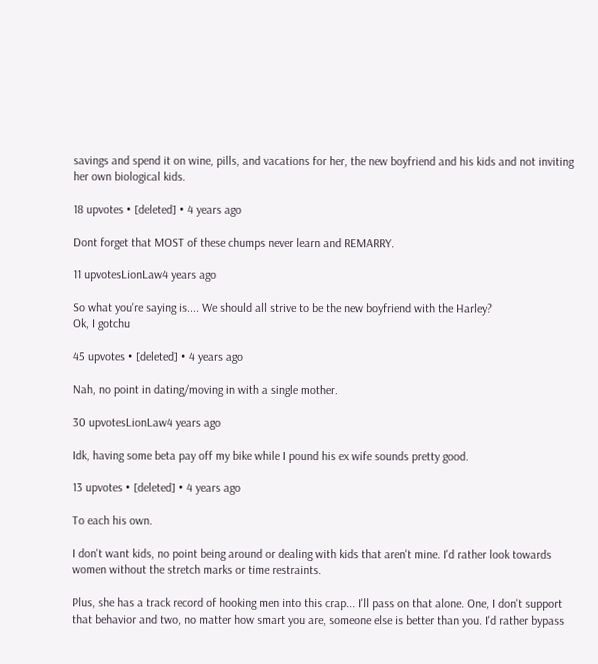savings and spend it on wine, pills, and vacations for her, the new boyfriend and his kids and not inviting her own biological kids.

18 upvotes • [deleted] • 4 years ago

Dont forget that MOST of these chumps never learn and REMARRY.

11 upvotesLionLaw4 years ago

So what you're saying is.... We should all strive to be the new boyfriend with the Harley?
Ok, I gotchu

45 upvotes • [deleted] • 4 years ago

Nah, no point in dating/moving in with a single mother.

30 upvotesLionLaw4 years ago

Idk, having some beta pay off my bike while I pound his ex wife sounds pretty good.

13 upvotes • [deleted] • 4 years ago

To each his own.

I don't want kids, no point being around or dealing with kids that aren't mine. I'd rather look towards women without the stretch marks or time restraints.

Plus, she has a track record of hooking men into this crap... I'll pass on that alone. One, I don't support that behavior and two, no matter how smart you are, someone else is better than you. I'd rather bypass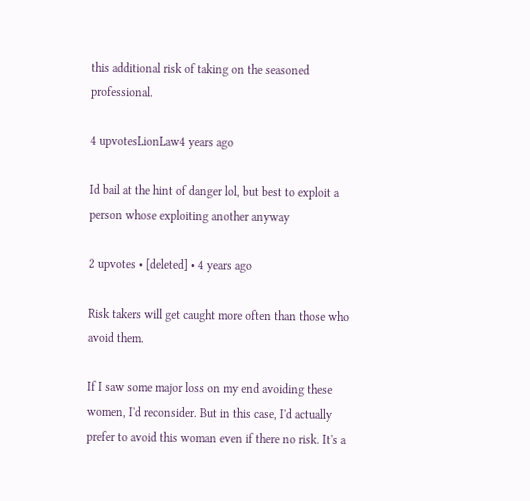this additional risk of taking on the seasoned professional.

4 upvotesLionLaw4 years ago

Id bail at the hint of danger lol, but best to exploit a person whose exploiting another anyway

2 upvotes • [deleted] • 4 years ago

Risk takers will get caught more often than those who avoid them.

If I saw some major loss on my end avoiding these women, I'd reconsider. But in this case, I'd actually prefer to avoid this woman even if there no risk. It's a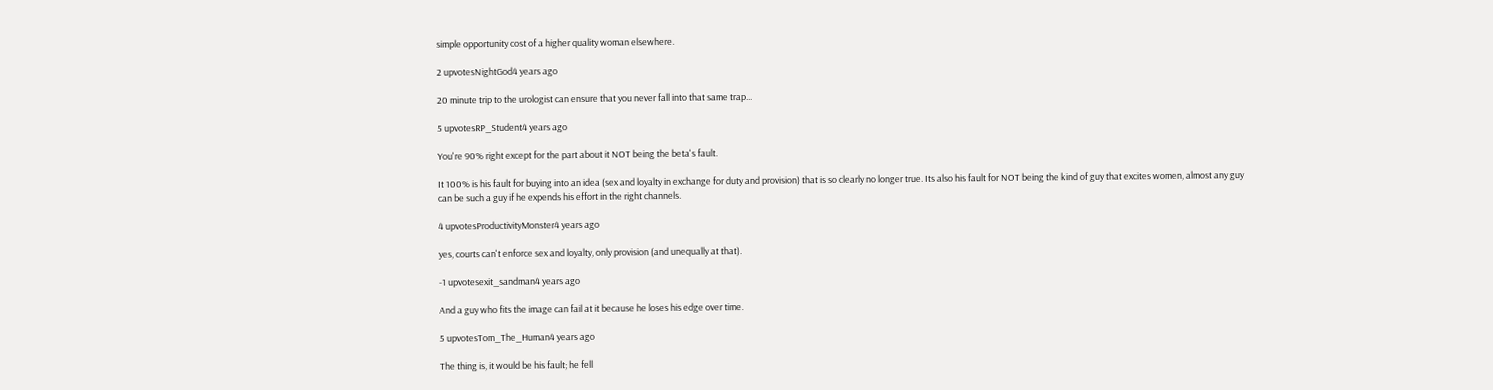simple opportunity cost of a higher quality woman elsewhere.

2 upvotesNightGod4 years ago

20 minute trip to the urologist can ensure that you never fall into that same trap...

5 upvotesRP_Student4 years ago

You're 90% right except for the part about it NOT being the beta's fault.

It 100% is his fault for buying into an idea (sex and loyalty in exchange for duty and provision) that is so clearly no longer true. Its also his fault for NOT being the kind of guy that excites women, almost any guy can be such a guy if he expends his effort in the right channels.

4 upvotesProductivityMonster4 years ago

yes, courts can't enforce sex and loyalty, only provision (and unequally at that).

-1 upvotesexit_sandman4 years ago

And a guy who fits the image can fail at it because he loses his edge over time.

5 upvotesTom_The_Human4 years ago

The thing is, it would be his fault; he fell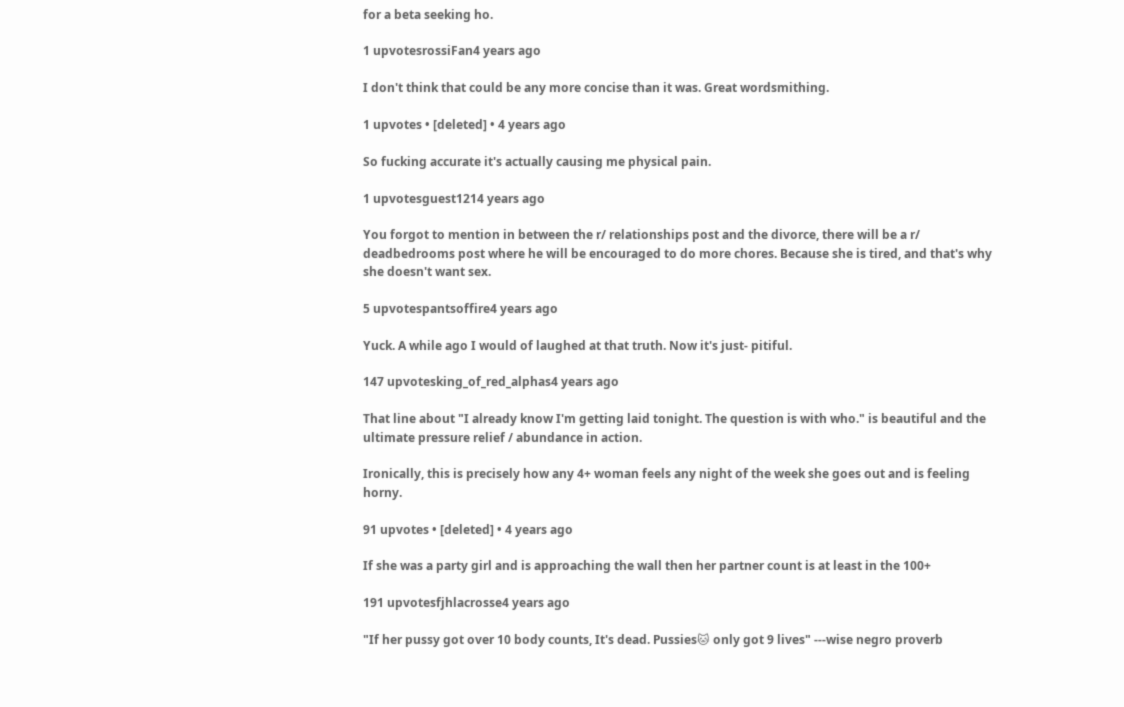for a beta seeking ho.

1 upvotesrossiFan4 years ago

I don't think that could be any more concise than it was. Great wordsmithing.

1 upvotes • [deleted] • 4 years ago

So fucking accurate it's actually causing me physical pain.

1 upvotesguest1214 years ago

You forgot to mention in between the r/ relationships post and the divorce, there will be a r/ deadbedrooms post where he will be encouraged to do more chores. Because she is tired, and that's why she doesn't want sex.

5 upvotespantsoffire4 years ago

Yuck. A while ago I would of laughed at that truth. Now it's just- pitiful.

147 upvotesking_of_red_alphas4 years ago

That line about "I already know I'm getting laid tonight. The question is with who." is beautiful and the ultimate pressure relief / abundance in action.

Ironically, this is precisely how any 4+ woman feels any night of the week she goes out and is feeling horny.

91 upvotes • [deleted] • 4 years ago

If she was a party girl and is approaching the wall then her partner count is at least in the 100+

191 upvotesfjhlacrosse4 years ago

"If her pussy got over 10 body counts, It's dead. Pussies🐱 only got 9 lives" ---wise negro proverb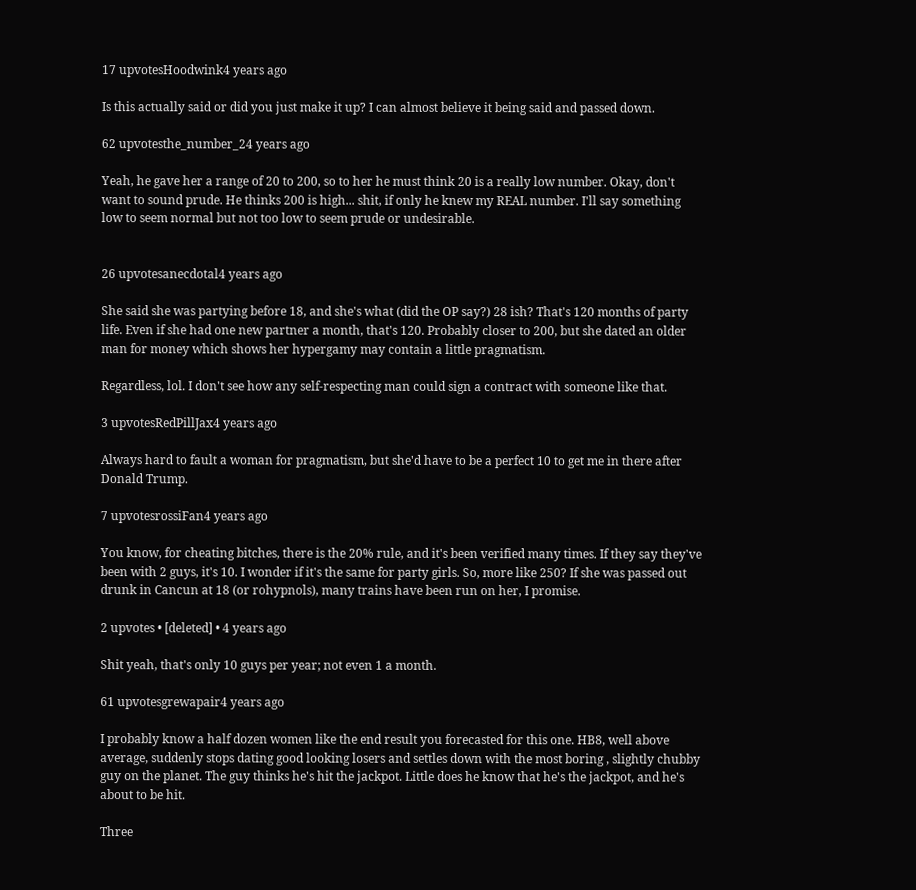17 upvotesHoodwink4 years ago

Is this actually said or did you just make it up? I can almost believe it being said and passed down.

62 upvotesthe_number_24 years ago

Yeah, he gave her a range of 20 to 200, so to her he must think 20 is a really low number. Okay, don't want to sound prude. He thinks 200 is high... shit, if only he knew my REAL number. I'll say something low to seem normal but not too low to seem prude or undesirable.


26 upvotesanecdotal4 years ago

She said she was partying before 18, and she's what (did the OP say?) 28 ish? That's 120 months of party life. Even if she had one new partner a month, that's 120. Probably closer to 200, but she dated an older man for money which shows her hypergamy may contain a little pragmatism.

Regardless, lol. I don't see how any self-respecting man could sign a contract with someone like that.

3 upvotesRedPillJax4 years ago

Always hard to fault a woman for pragmatism, but she'd have to be a perfect 10 to get me in there after Donald Trump.

7 upvotesrossiFan4 years ago

You know, for cheating bitches, there is the 20% rule, and it's been verified many times. If they say they've been with 2 guys, it's 10. I wonder if it's the same for party girls. So, more like 250? If she was passed out drunk in Cancun at 18 (or rohypnols), many trains have been run on her, I promise.

2 upvotes • [deleted] • 4 years ago

Shit yeah, that's only 10 guys per year; not even 1 a month.

61 upvotesgrewapair4 years ago

I probably know a half dozen women like the end result you forecasted for this one. HB8, well above average, suddenly stops dating good looking losers and settles down with the most boring , slightly chubby guy on the planet. The guy thinks he's hit the jackpot. Little does he know that he's the jackpot, and he's about to be hit.

Three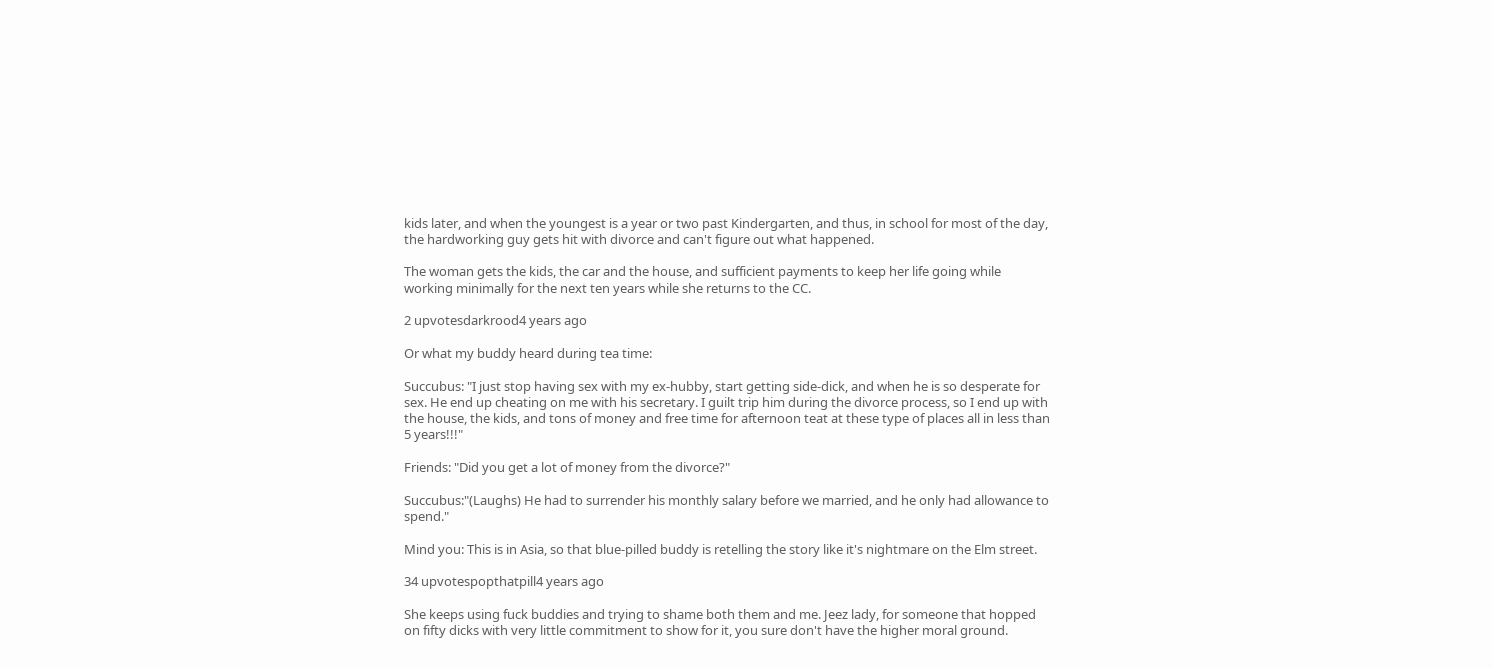kids later, and when the youngest is a year or two past Kindergarten, and thus, in school for most of the day, the hardworking guy gets hit with divorce and can't figure out what happened.

The woman gets the kids, the car and the house, and sufficient payments to keep her life going while working minimally for the next ten years while she returns to the CC.

2 upvotesdarkrood4 years ago

Or what my buddy heard during tea time:

Succubus: "I just stop having sex with my ex-hubby, start getting side-dick, and when he is so desperate for sex. He end up cheating on me with his secretary. I guilt trip him during the divorce process, so I end up with the house, the kids, and tons of money and free time for afternoon teat at these type of places all in less than 5 years!!!"

Friends: "Did you get a lot of money from the divorce?"

Succubus:"(Laughs) He had to surrender his monthly salary before we married, and he only had allowance to spend."

Mind you: This is in Asia, so that blue-pilled buddy is retelling the story like it's nightmare on the Elm street.

34 upvotespopthatpill4 years ago

She keeps using fuck buddies and trying to shame both them and me. Jeez lady, for someone that hopped on fifty dicks with very little commitment to show for it, you sure don't have the higher moral ground.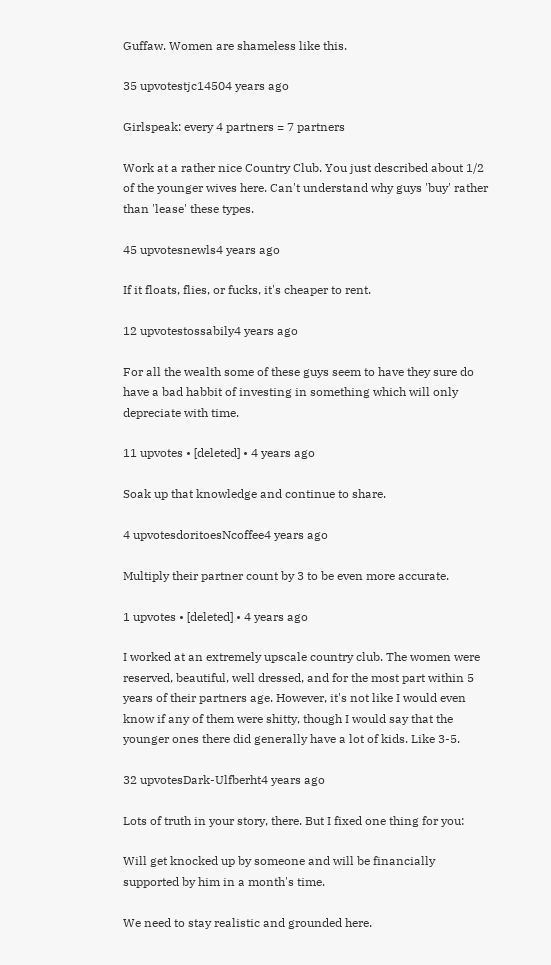Guffaw. Women are shameless like this.

35 upvotestjc14504 years ago

Girlspeak: every 4 partners = 7 partners

Work at a rather nice Country Club. You just described about 1/2 of the younger wives here. Can't understand why guys 'buy' rather than 'lease' these types.

45 upvotesnewls4 years ago

If it floats, flies, or fucks, it's cheaper to rent.

12 upvotestossabily4 years ago

For all the wealth some of these guys seem to have they sure do have a bad habbit of investing in something which will only depreciate with time.

11 upvotes • [deleted] • 4 years ago

Soak up that knowledge and continue to share.

4 upvotesdoritoesNcoffee4 years ago

Multiply their partner count by 3 to be even more accurate.

1 upvotes • [deleted] • 4 years ago

I worked at an extremely upscale country club. The women were reserved, beautiful, well dressed, and for the most part within 5 years of their partners age. However, it's not like I would even know if any of them were shitty, though I would say that the younger ones there did generally have a lot of kids. Like 3-5.

32 upvotesDark-Ulfberht4 years ago

Lots of truth in your story, there. But I fixed one thing for you:

Will get knocked up by someone and will be financially supported by him in a month's time.

We need to stay realistic and grounded here.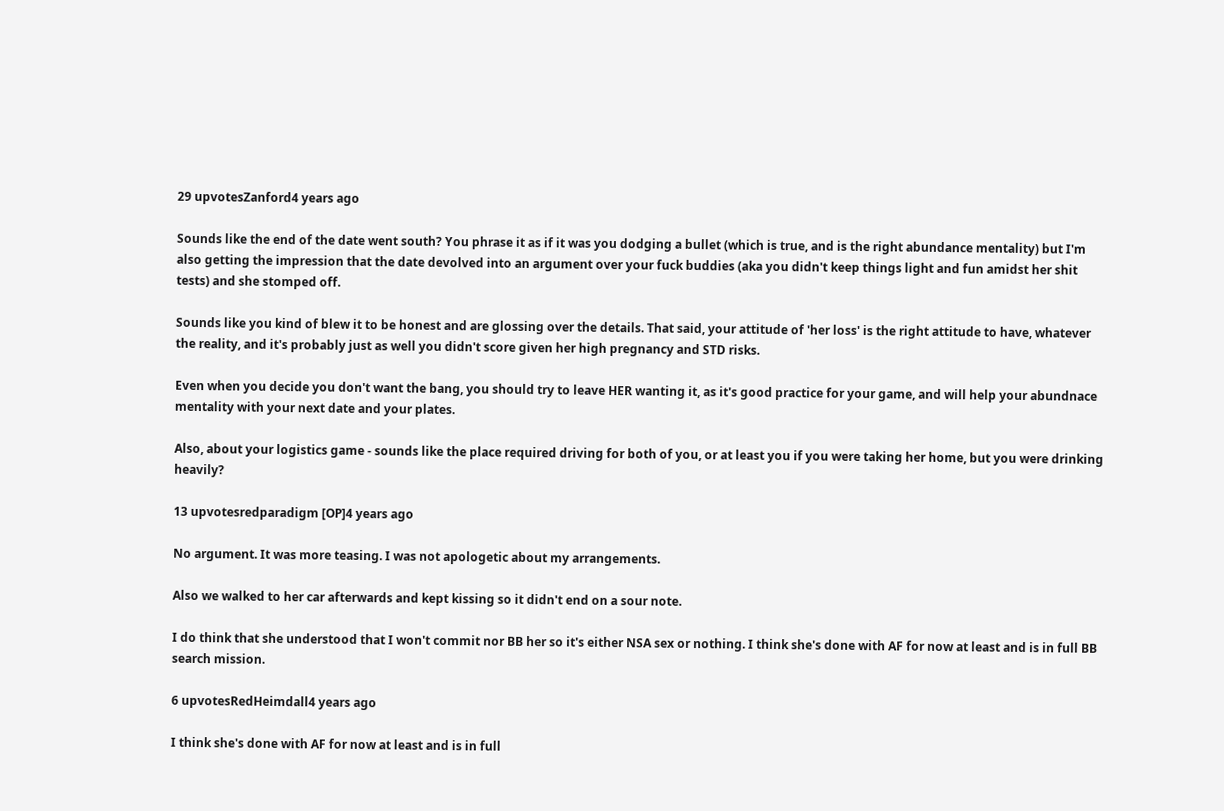29 upvotesZanford4 years ago

Sounds like the end of the date went south? You phrase it as if it was you dodging a bullet (which is true, and is the right abundance mentality) but I'm also getting the impression that the date devolved into an argument over your fuck buddies (aka you didn't keep things light and fun amidst her shit tests) and she stomped off.

Sounds like you kind of blew it to be honest and are glossing over the details. That said, your attitude of 'her loss' is the right attitude to have, whatever the reality, and it's probably just as well you didn't score given her high pregnancy and STD risks.

Even when you decide you don't want the bang, you should try to leave HER wanting it, as it's good practice for your game, and will help your abundnace mentality with your next date and your plates.

Also, about your logistics game - sounds like the place required driving for both of you, or at least you if you were taking her home, but you were drinking heavily?

13 upvotesredparadigm [OP]4 years ago

No argument. It was more teasing. I was not apologetic about my arrangements.

Also we walked to her car afterwards and kept kissing so it didn't end on a sour note.

I do think that she understood that I won't commit nor BB her so it's either NSA sex or nothing. I think she's done with AF for now at least and is in full BB search mission.

6 upvotesRedHeimdall4 years ago

I think she's done with AF for now at least and is in full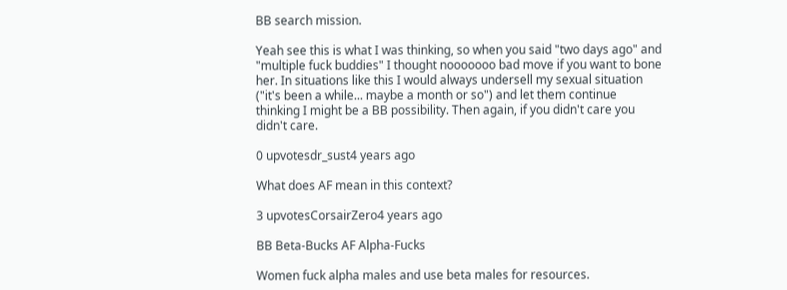BB search mission.

Yeah see this is what I was thinking, so when you said "two days ago" and "multiple fuck buddies" I thought nooooooo bad move if you want to bone her. In situations like this I would always undersell my sexual situation ("it's been a while... maybe a month or so") and let them continue thinking I might be a BB possibility. Then again, if you didn't care you didn't care.

0 upvotesdr_sust4 years ago

What does AF mean in this context?

3 upvotesCorsairZero4 years ago

BB Beta-Bucks AF Alpha-Fucks

Women fuck alpha males and use beta males for resources.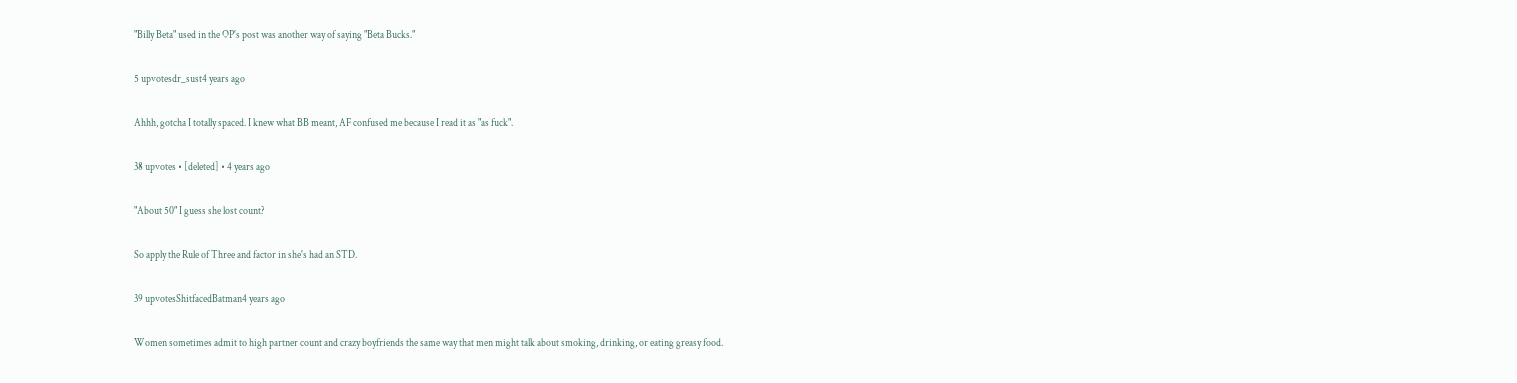"Billy Beta" used in the OP's post was another way of saying "Beta Bucks."

5 upvotesdr_sust4 years ago

Ahhh, gotcha I totally spaced. I knew what BB meant, AF confused me because I read it as "as fuck".

38 upvotes • [deleted] • 4 years ago

"About 50" I guess she lost count?

So apply the Rule of Three and factor in she's had an STD.

39 upvotesShitfacedBatman4 years ago

Women sometimes admit to high partner count and crazy boyfriends the same way that men might talk about smoking, drinking, or eating greasy food.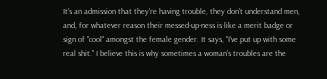It's an admission that they're having trouble, they don't understand men, and, for whatever reason their messed-up-ness is like a merit badge or sign of "cool" amongst the female gender. It says, "I've put up with some real shit." I believe this is why sometimes a woman's troubles are the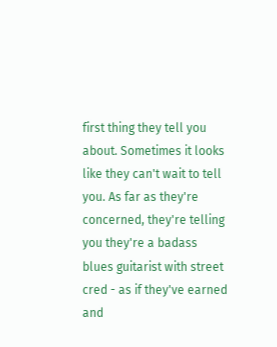first thing they tell you about. Sometimes it looks like they can't wait to tell you. As far as they're concerned, they're telling you they're a badass blues guitarist with street cred - as if they've earned and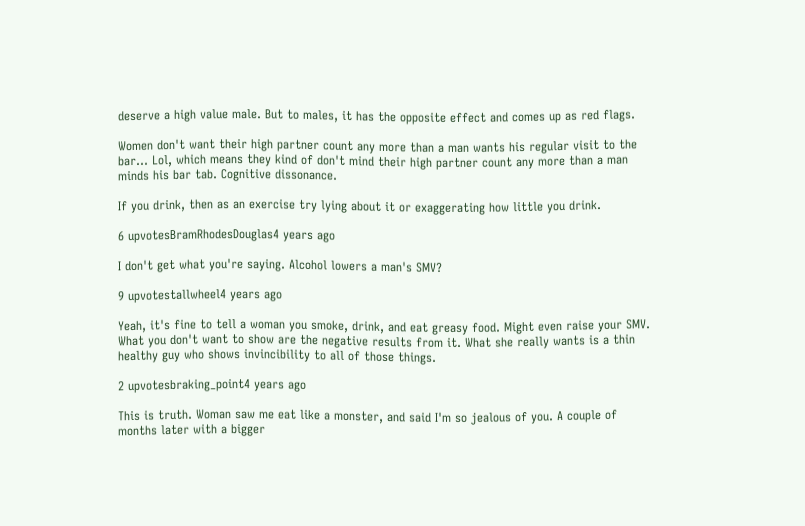deserve a high value male. But to males, it has the opposite effect and comes up as red flags.

Women don't want their high partner count any more than a man wants his regular visit to the bar... Lol, which means they kind of don't mind their high partner count any more than a man minds his bar tab. Cognitive dissonance.

If you drink, then as an exercise try lying about it or exaggerating how little you drink.

6 upvotesBramRhodesDouglas4 years ago

I don't get what you're saying. Alcohol lowers a man's SMV?

9 upvotestallwheel4 years ago

Yeah, it's fine to tell a woman you smoke, drink, and eat greasy food. Might even raise your SMV. What you don't want to show are the negative results from it. What she really wants is a thin healthy guy who shows invincibility to all of those things.

2 upvotesbraking_point4 years ago

This is truth. Woman saw me eat like a monster, and said I'm so jealous of you. A couple of months later with a bigger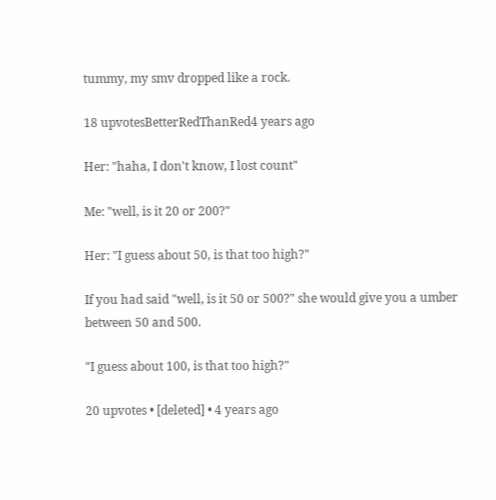tummy, my smv dropped like a rock.

18 upvotesBetterRedThanRed4 years ago

Her: "haha, I don't know, I lost count"

Me: "well, is it 20 or 200?"

Her: "I guess about 50, is that too high?"

If you had said "well, is it 50 or 500?" she would give you a umber between 50 and 500.

"I guess about 100, is that too high?"

20 upvotes • [deleted] • 4 years ago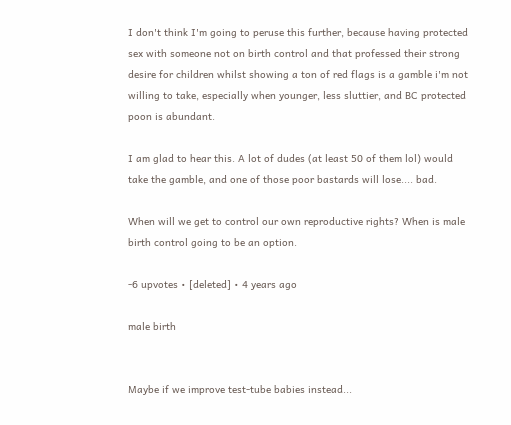I don't think I'm going to peruse this further, because having protected sex with someone not on birth control and that professed their strong desire for children whilst showing a ton of red flags is a gamble i'm not willing to take, especially when younger, less sluttier, and BC protected poon is abundant.

I am glad to hear this. A lot of dudes (at least 50 of them lol) would take the gamble, and one of those poor bastards will lose.... bad.

When will we get to control our own reproductive rights? When is male birth control going to be an option.

-6 upvotes • [deleted] • 4 years ago

male birth


Maybe if we improve test-tube babies instead...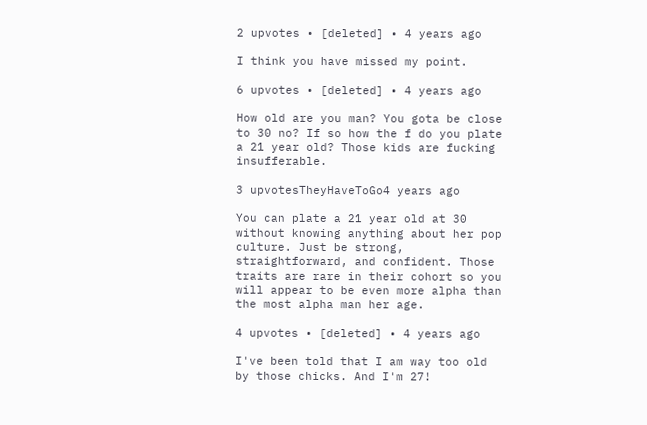2 upvotes • [deleted] • 4 years ago

I think you have missed my point.

6 upvotes • [deleted] • 4 years ago

How old are you man? You gota be close to 30 no? If so how the f do you plate a 21 year old? Those kids are fucking insufferable.

3 upvotesTheyHaveToGo4 years ago

You can plate a 21 year old at 30 without knowing anything about her pop culture. Just be strong, straightforward, and confident. Those traits are rare in their cohort so you will appear to be even more alpha than the most alpha man her age.

4 upvotes • [deleted] • 4 years ago

I've been told that I am way too old by those chicks. And I'm 27!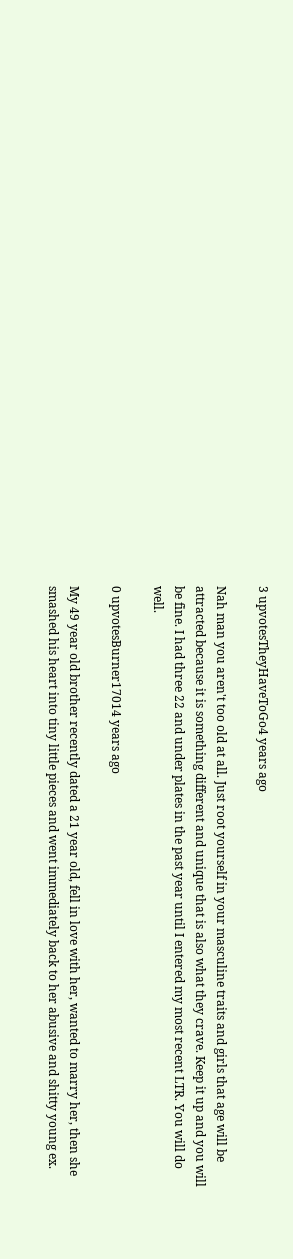3 upvotesTheyHaveToGo4 years ago

Nah man you aren't too old at all. Just root yourself in your masculine traits and girls that age will be attracted because it is something different and unique that is also what they crave. Keep it up and you will be fine. I had three 22 and under plates in the past year until I entered my most recent LTR. You will do well.

0 upvotesBurner17014 years ago

My 49 year old brother recently dated a 21 year old, fell in love with her, wanted to marry her, then she smashed his heart into tiny little pieces and went immediately back to her abusive and shitty young ex.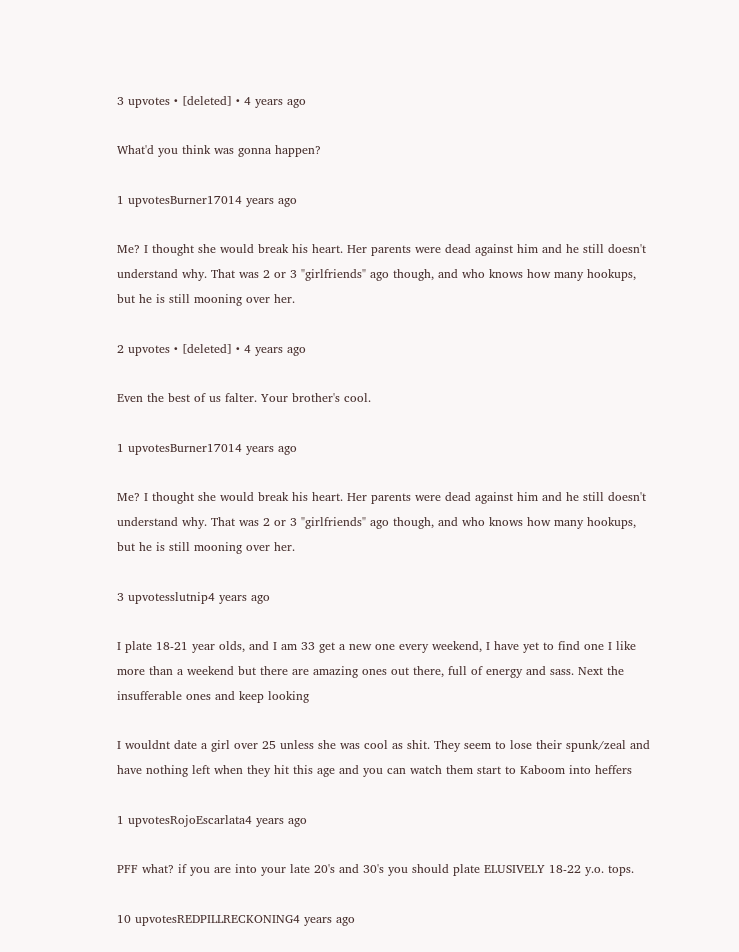3 upvotes • [deleted] • 4 years ago

What'd you think was gonna happen?

1 upvotesBurner17014 years ago

Me? I thought she would break his heart. Her parents were dead against him and he still doesn't understand why. That was 2 or 3 "girlfriends" ago though, and who knows how many hookups, but he is still mooning over her.

2 upvotes • [deleted] • 4 years ago

Even the best of us falter. Your brother's cool.

1 upvotesBurner17014 years ago

Me? I thought she would break his heart. Her parents were dead against him and he still doesn't understand why. That was 2 or 3 "girlfriends" ago though, and who knows how many hookups, but he is still mooning over her.

3 upvotesslutnip4 years ago

I plate 18-21 year olds, and I am 33 get a new one every weekend, I have yet to find one I like more than a weekend but there are amazing ones out there, full of energy and sass. Next the insufferable ones and keep looking

I wouldnt date a girl over 25 unless she was cool as shit. They seem to lose their spunk/zeal and have nothing left when they hit this age and you can watch them start to Kaboom into heffers

1 upvotesRojoEscarlata4 years ago

PFF what? if you are into your late 20's and 30's you should plate ELUSIVELY 18-22 y.o. tops.

10 upvotesREDPILLRECKONING4 years ago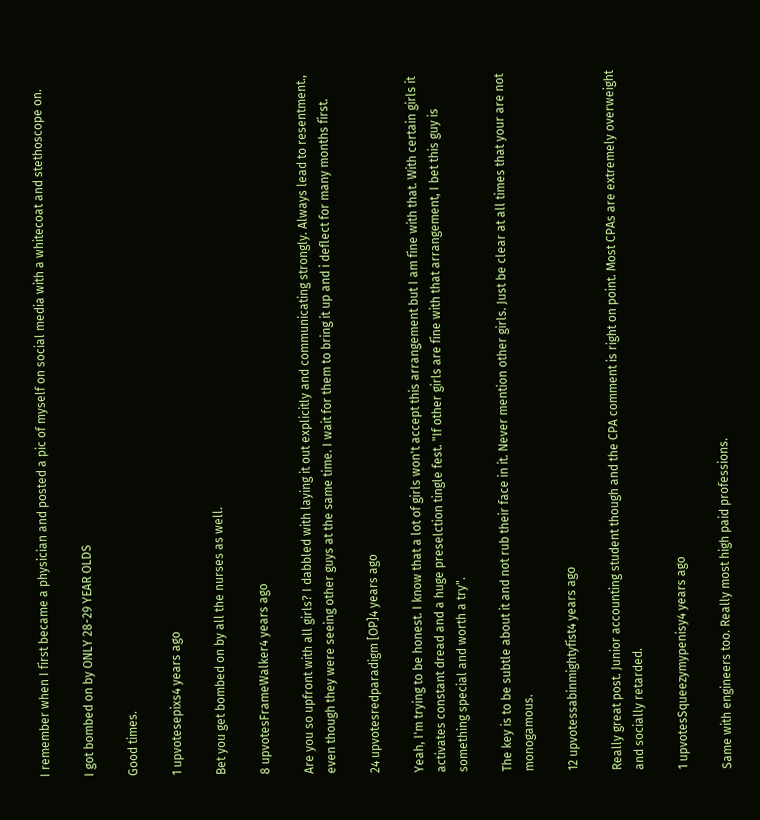I remember when I first became a physician and posted a pic of myself on social media with a whitecoat and stethoscope on.

I got bombed on by ONLY 28-29 YEAR OLDS

Good times.

1 upvotesepixs4 years ago

Bet you get bombed on by all the nurses as well.

8 upvotesFrameWalker4 years ago

Are you so upfront with all girls? I dabbled with laying it out explicitly and communicating strongly. Always lead to resentment., even though they were seeing other guys at the same time. I wait for them to bring it up and i deflect for many months first.

24 upvotesredparadigm [OP]4 years ago

Yeah, I'm trying to be honest. I know that a lot of girls won't accept this arrangement but I am fine with that. With certain girls it activates constant dread and a huge preselction tingle fest. "If other girls are fine with that arrangement, I bet this guy is something special and worth a try".

The key is to be subtle about it and not rub their face in it. Never mention other girls. Just be clear at all times that your are not monogamous.

12 upvotessabinmightyfist4 years ago

Really great post. Junior accounting student though and the CPA comment is right on point. Most CPAs are extremely overweight and socially retarded.

1 upvotesSqueezymypenisy4 years ago

Same with engineers too. Really most high paid professions.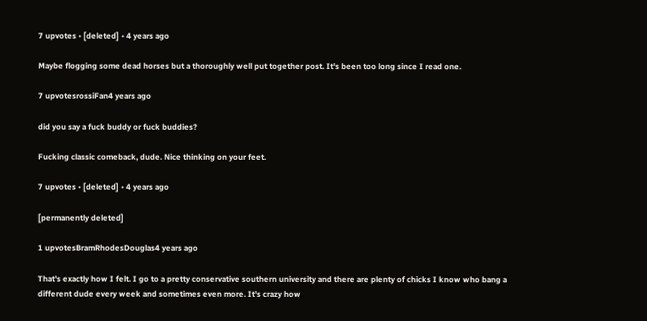7 upvotes • [deleted] • 4 years ago

Maybe flogging some dead horses but a thoroughly well put together post. It's been too long since I read one.

7 upvotesrossiFan4 years ago

did you say a fuck buddy or fuck buddies?

Fucking classic comeback, dude. Nice thinking on your feet.

7 upvotes • [deleted] • 4 years ago

[permanently deleted]

1 upvotesBramRhodesDouglas4 years ago

That's exactly how I felt. I go to a pretty conservative southern university and there are plenty of chicks I know who bang a different dude every week and sometimes even more. It's crazy how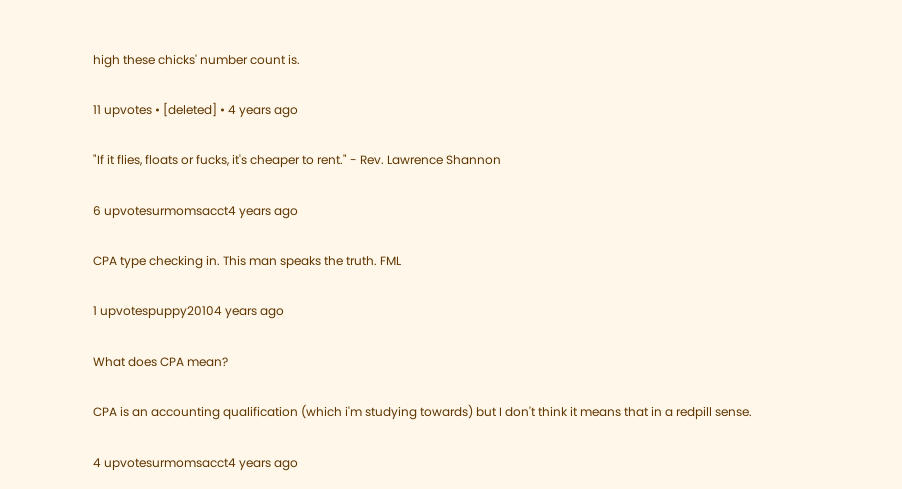high these chicks' number count is.

11 upvotes • [deleted] • 4 years ago

"If it flies, floats or fucks, it's cheaper to rent." - Rev. Lawrence Shannon

6 upvotesurmomsacct4 years ago

CPA type checking in. This man speaks the truth. FML

1 upvotespuppy20104 years ago

What does CPA mean?

CPA is an accounting qualification (which i'm studying towards) but I don't think it means that in a redpill sense.

4 upvotesurmomsacct4 years ago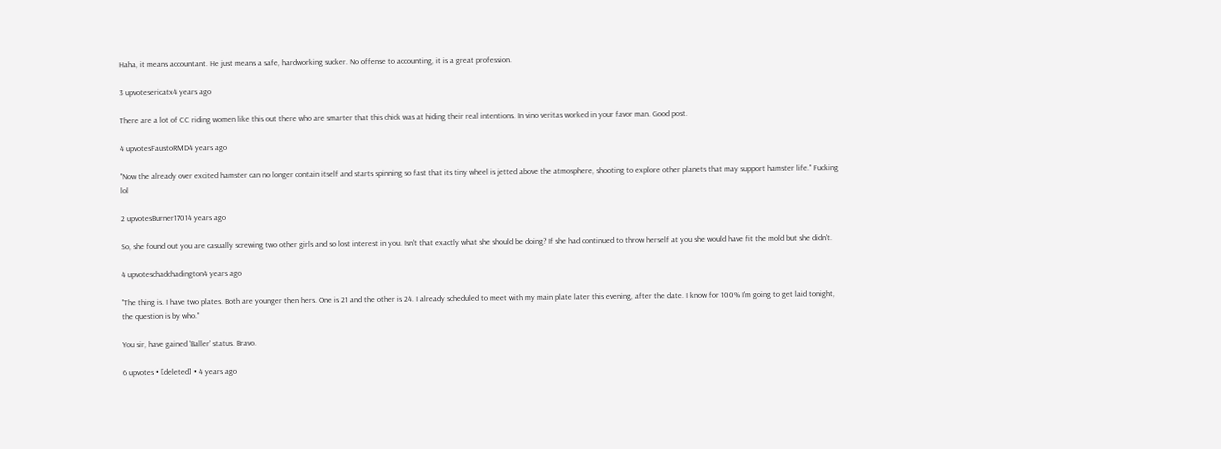Haha, it means accountant. He just means a safe, hardworking sucker. No offense to accounting, it is a great profession.

3 upvotesericatx4 years ago

There are a lot of CC riding women like this out there who are smarter that this chick was at hiding their real intentions. In vino veritas worked in your favor man. Good post.

4 upvotesFaustoRMD4 years ago

"Now the already over excited hamster can no longer contain itself and starts spinning so fast that its tiny wheel is jetted above the atmosphere, shooting to explore other planets that may support hamster life." Fucking lol

2 upvotesBurner17014 years ago

So, she found out you are casually screwing two other girls and so lost interest in you. Isn't that exactly what she should be doing? If she had continued to throw herself at you she would have fit the mold but she didn't.

4 upvoteschadchadington4 years ago

"The thing is. I have two plates. Both are younger then hers. One is 21 and the other is 24. I already scheduled to meet with my main plate later this evening, after the date. I know for 100% I'm going to get laid tonight, the question is by who."

You sir, have gained 'Baller' status. Bravo.

6 upvotes • [deleted] • 4 years ago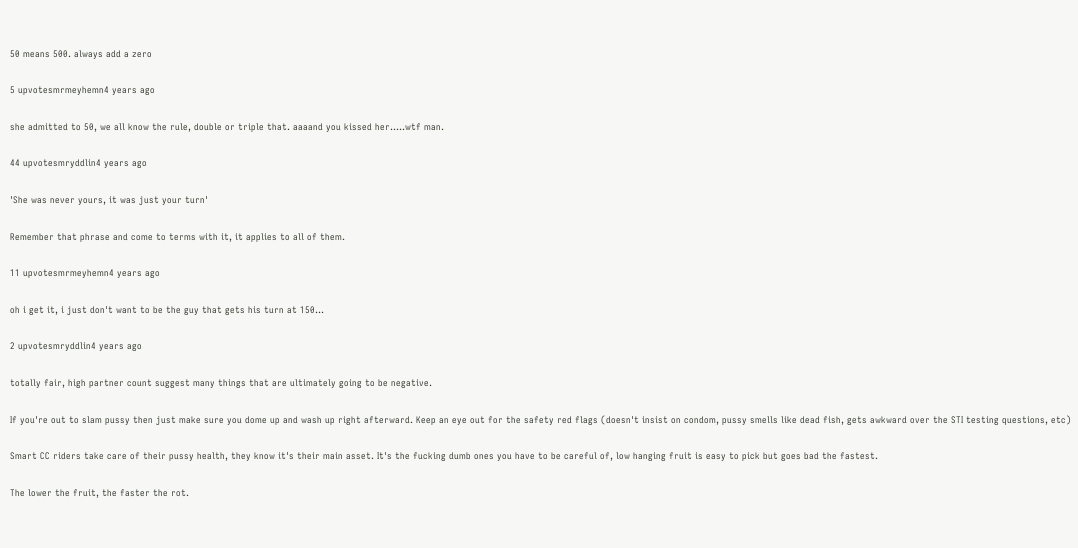50 means 500. always add a zero

5 upvotesmrmeyhemn4 years ago

she admitted to 50, we all know the rule, double or triple that. aaaand you kissed her.....wtf man.

44 upvotesmryddlin4 years ago

'She was never yours, it was just your turn'

Remember that phrase and come to terms with it, it applies to all of them.

11 upvotesmrmeyhemn4 years ago

oh i get it, i just don't want to be the guy that gets his turn at 150...

2 upvotesmryddlin4 years ago

totally fair, high partner count suggest many things that are ultimately going to be negative.

If you're out to slam pussy then just make sure you dome up and wash up right afterward. Keep an eye out for the safety red flags (doesn't insist on condom, pussy smells like dead fish, gets awkward over the STI testing questions, etc)

Smart CC riders take care of their pussy health, they know it's their main asset. It's the fucking dumb ones you have to be careful of, low hanging fruit is easy to pick but goes bad the fastest.

The lower the fruit, the faster the rot.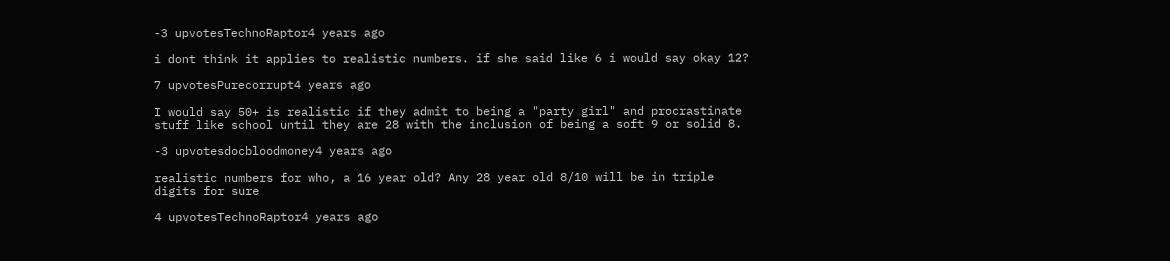-3 upvotesTechnoRaptor4 years ago

i dont think it applies to realistic numbers. if she said like 6 i would say okay 12?

7 upvotesPurecorrupt4 years ago

I would say 50+ is realistic if they admit to being a "party girl" and procrastinate stuff like school until they are 28 with the inclusion of being a soft 9 or solid 8.

-3 upvotesdocbloodmoney4 years ago

realistic numbers for who, a 16 year old? Any 28 year old 8/10 will be in triple digits for sure

4 upvotesTechnoRaptor4 years ago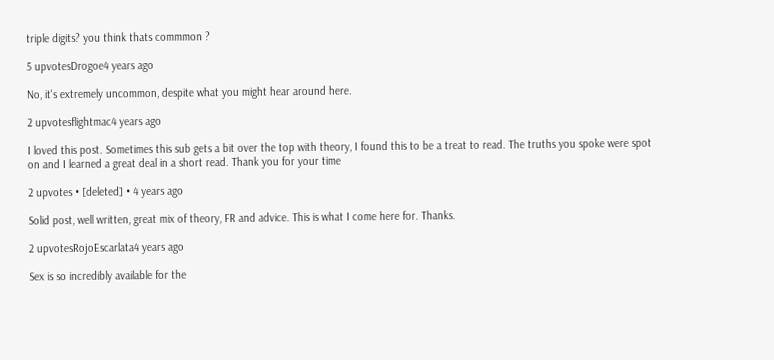triple digits? you think thats commmon ?

5 upvotesDrogoe4 years ago

No, it's extremely uncommon, despite what you might hear around here.

2 upvotesflightmac4 years ago

I loved this post. Sometimes this sub gets a bit over the top with theory, I found this to be a treat to read. The truths you spoke were spot on and I learned a great deal in a short read. Thank you for your time

2 upvotes • [deleted] • 4 years ago

Solid post, well written, great mix of theory, FR and advice. This is what I come here for. Thanks.

2 upvotesRojoEscarlata4 years ago

Sex is so incredibly available for the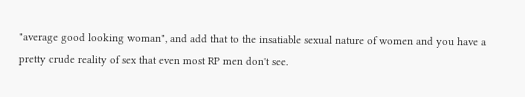"average good looking woman", and add that to the insatiable sexual nature of women and you have a pretty crude reality of sex that even most RP men don't see.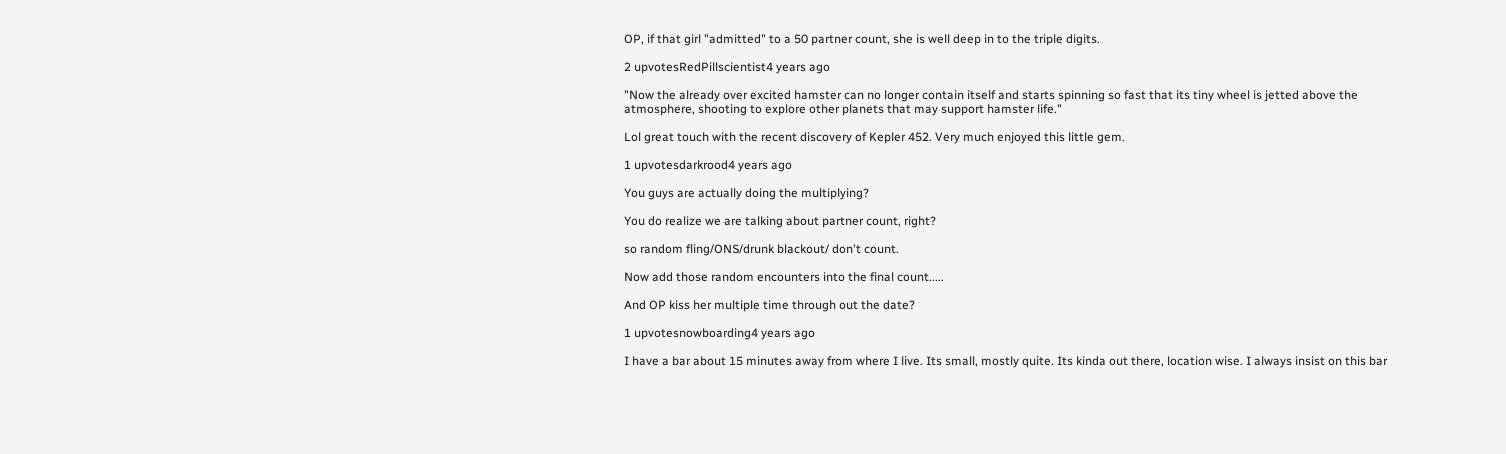OP, if that girl "admitted" to a 50 partner count, she is well deep in to the triple digits.

2 upvotesRedPillscientist4 years ago

"Now the already over excited hamster can no longer contain itself and starts spinning so fast that its tiny wheel is jetted above the atmosphere, shooting to explore other planets that may support hamster life."

Lol great touch with the recent discovery of Kepler 452. Very much enjoyed this little gem.

1 upvotesdarkrood4 years ago

You guys are actually doing the multiplying?

You do realize we are talking about partner count, right?

so random fling/ONS/drunk blackout/ don't count.

Now add those random encounters into the final count.....

And OP kiss her multiple time through out the date?

1 upvotesnowboarding4 years ago

I have a bar about 15 minutes away from where I live. Its small, mostly quite. Its kinda out there, location wise. I always insist on this bar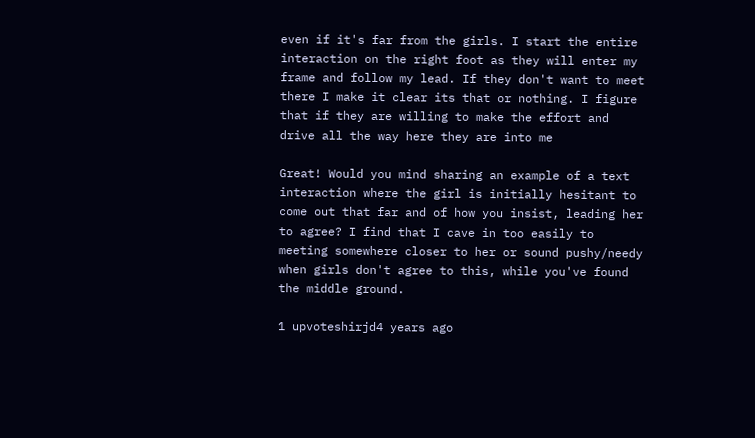even if it's far from the girls. I start the entire interaction on the right foot as they will enter my frame and follow my lead. If they don't want to meet there I make it clear its that or nothing. I figure that if they are willing to make the effort and drive all the way here they are into me

Great! Would you mind sharing an example of a text interaction where the girl is initially hesitant to come out that far and of how you insist, leading her to agree? I find that I cave in too easily to meeting somewhere closer to her or sound pushy/needy when girls don't agree to this, while you've found the middle ground.

1 upvoteshirjd4 years ago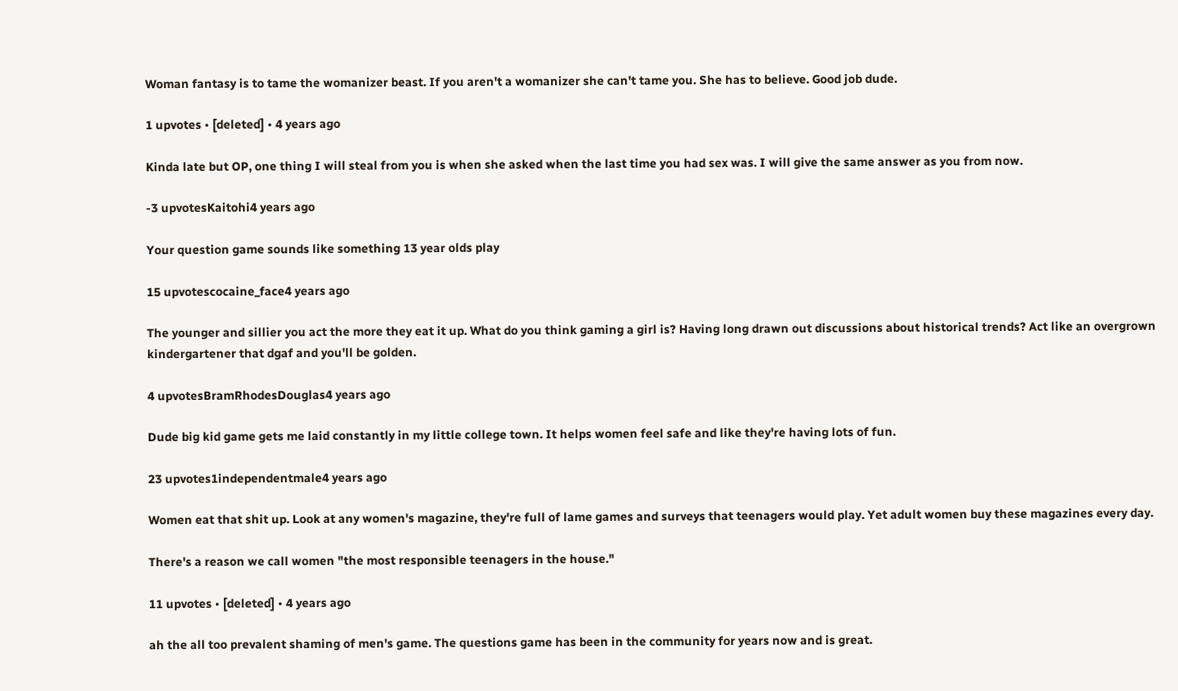Woman fantasy is to tame the womanizer beast. If you aren't a womanizer she can't tame you. She has to believe. Good job dude.

1 upvotes • [deleted] • 4 years ago

Kinda late but OP, one thing I will steal from you is when she asked when the last time you had sex was. I will give the same answer as you from now.

-3 upvotesKaitohi4 years ago

Your question game sounds like something 13 year olds play

15 upvotescocaine_face4 years ago

The younger and sillier you act the more they eat it up. What do you think gaming a girl is? Having long drawn out discussions about historical trends? Act like an overgrown kindergartener that dgaf and you'll be golden.

4 upvotesBramRhodesDouglas4 years ago

Dude big kid game gets me laid constantly in my little college town. It helps women feel safe and like they're having lots of fun.

23 upvotes1independentmale4 years ago

Women eat that shit up. Look at any women's magazine, they're full of lame games and surveys that teenagers would play. Yet adult women buy these magazines every day.

There's a reason we call women "the most responsible teenagers in the house."

11 upvotes • [deleted] • 4 years ago

ah the all too prevalent shaming of men's game. The questions game has been in the community for years now and is great.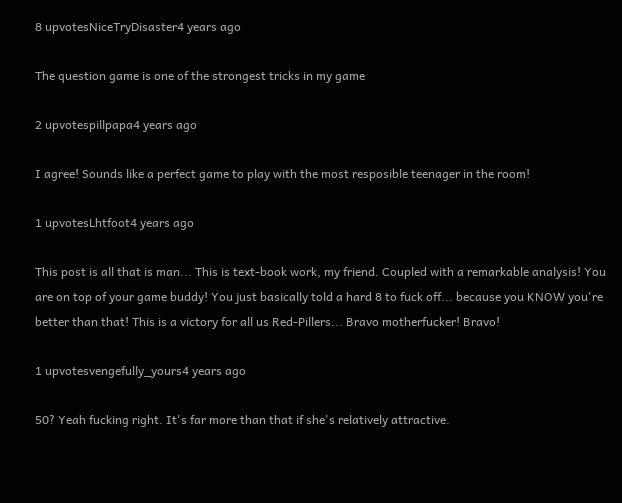8 upvotesNiceTryDisaster4 years ago

The question game is one of the strongest tricks in my game

2 upvotespillpapa4 years ago

I agree! Sounds like a perfect game to play with the most resposible teenager in the room!

1 upvotesLhtfoot4 years ago

This post is all that is man... This is text-book work, my friend. Coupled with a remarkable analysis! You are on top of your game buddy! You just basically told a hard 8 to fuck off... because you KNOW you're better than that! This is a victory for all us Red-Pillers... Bravo motherfucker! Bravo!

1 upvotesvengefully_yours4 years ago

50? Yeah fucking right. It's far more than that if she's relatively attractive.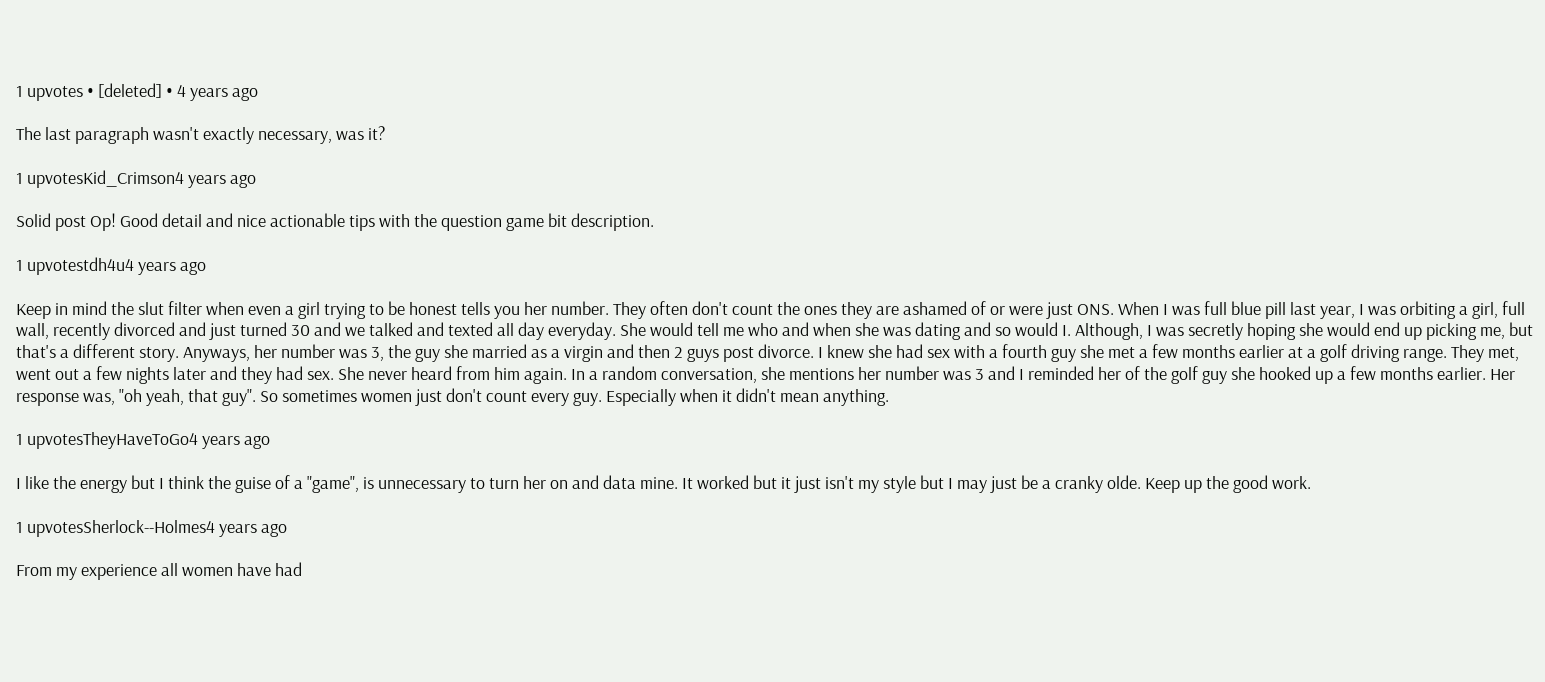1 upvotes • [deleted] • 4 years ago

The last paragraph wasn't exactly necessary, was it?

1 upvotesKid_Crimson4 years ago

Solid post Op! Good detail and nice actionable tips with the question game bit description.

1 upvotestdh4u4 years ago

Keep in mind the slut filter when even a girl trying to be honest tells you her number. They often don't count the ones they are ashamed of or were just ONS. When I was full blue pill last year, I was orbiting a girl, full wall, recently divorced and just turned 30 and we talked and texted all day everyday. She would tell me who and when she was dating and so would I. Although, I was secretly hoping she would end up picking me, but that's a different story. Anyways, her number was 3, the guy she married as a virgin and then 2 guys post divorce. I knew she had sex with a fourth guy she met a few months earlier at a golf driving range. They met, went out a few nights later and they had sex. She never heard from him again. In a random conversation, she mentions her number was 3 and I reminded her of the golf guy she hooked up a few months earlier. Her response was, "oh yeah, that guy". So sometimes women just don't count every guy. Especially when it didn't mean anything.

1 upvotesTheyHaveToGo4 years ago

I like the energy but I think the guise of a "game", is unnecessary to turn her on and data mine. It worked but it just isn't my style but I may just be a cranky olde. Keep up the good work.

1 upvotesSherlock--Holmes4 years ago

From my experience all women have had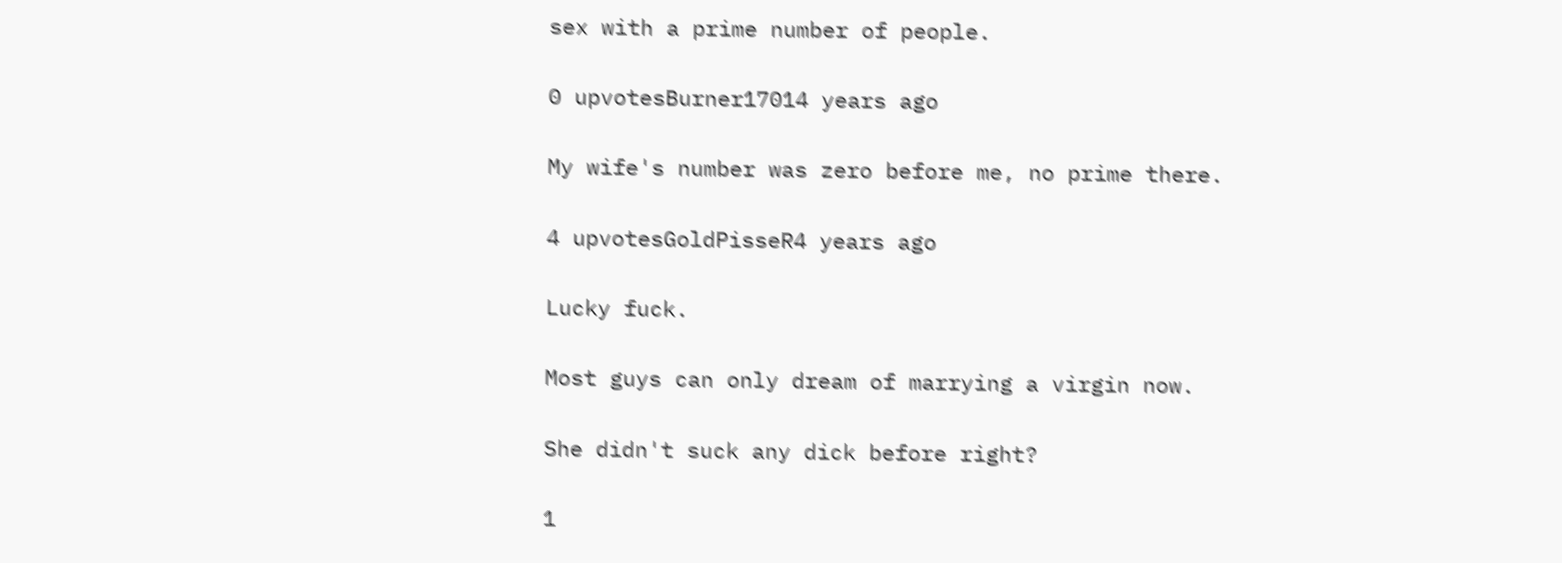sex with a prime number of people.

0 upvotesBurner17014 years ago

My wife's number was zero before me, no prime there.

4 upvotesGoldPisseR4 years ago

Lucky fuck.

Most guys can only dream of marrying a virgin now.

She didn't suck any dick before right?

1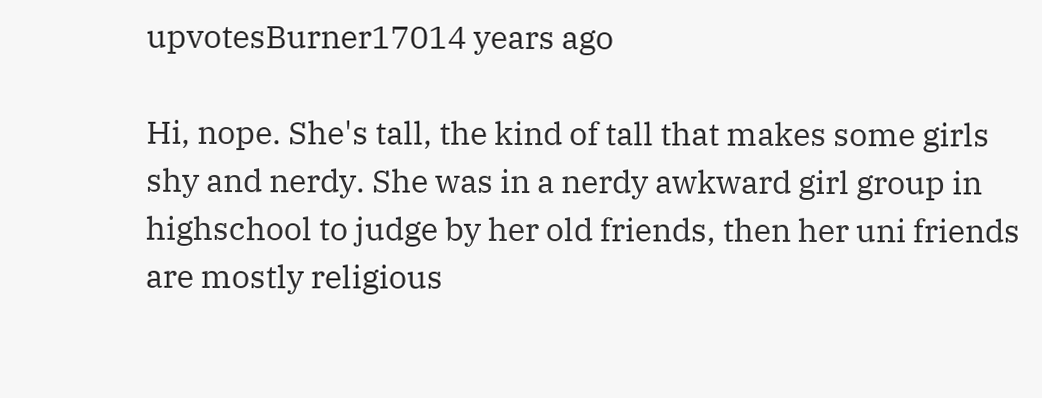upvotesBurner17014 years ago

Hi, nope. She's tall, the kind of tall that makes some girls shy and nerdy. She was in a nerdy awkward girl group in highschool to judge by her old friends, then her uni friends are mostly religious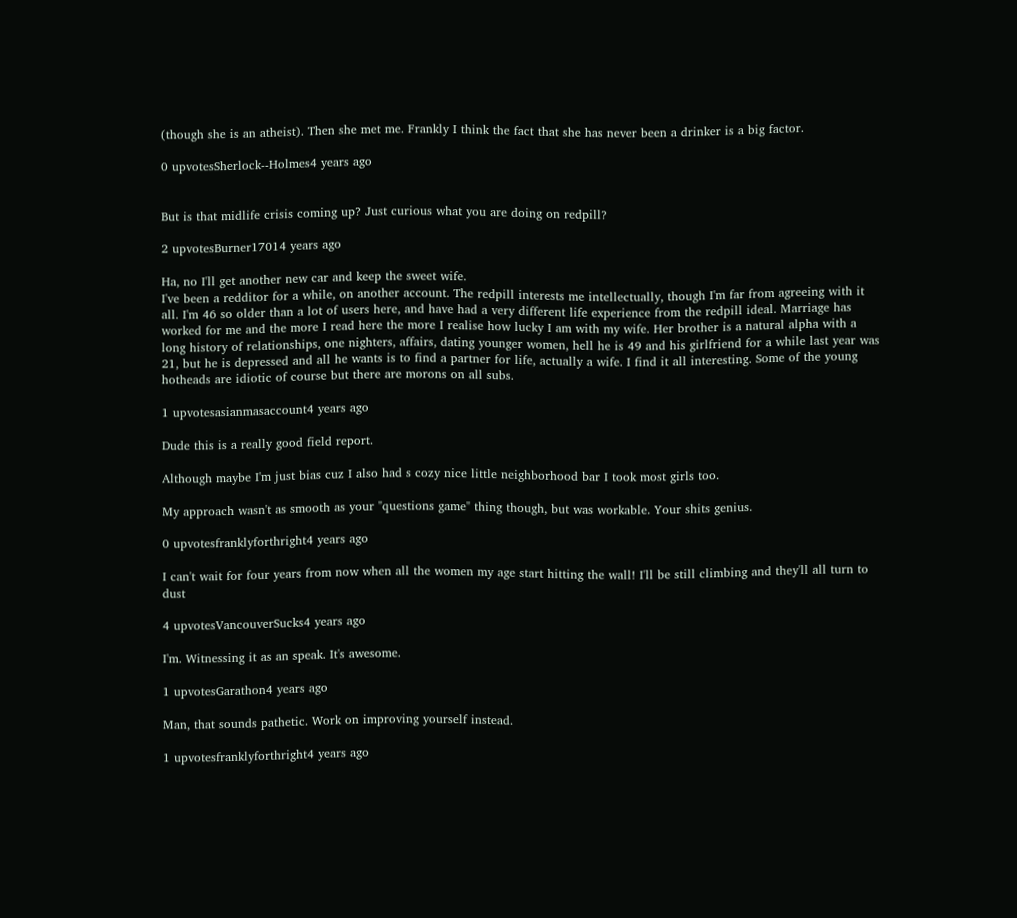(though she is an atheist). Then she met me. Frankly I think the fact that she has never been a drinker is a big factor.

0 upvotesSherlock--Holmes4 years ago


But is that midlife crisis coming up? Just curious what you are doing on redpill?

2 upvotesBurner17014 years ago

Ha, no I'll get another new car and keep the sweet wife.
I've been a redditor for a while, on another account. The redpill interests me intellectually, though I'm far from agreeing with it all. I'm 46 so older than a lot of users here, and have had a very different life experience from the redpill ideal. Marriage has worked for me and the more I read here the more I realise how lucky I am with my wife. Her brother is a natural alpha with a long history of relationships, one nighters, affairs, dating younger women, hell he is 49 and his girlfriend for a while last year was 21, but he is depressed and all he wants is to find a partner for life, actually a wife. I find it all interesting. Some of the young hotheads are idiotic of course but there are morons on all subs.

1 upvotesasianmasaccount4 years ago

Dude this is a really good field report.

Although maybe I'm just bias cuz I also had s cozy nice little neighborhood bar I took most girls too.

My approach wasn't as smooth as your "questions game" thing though, but was workable. Your shits genius.

0 upvotesfranklyforthright4 years ago

I can't wait for four years from now when all the women my age start hitting the wall! I'll be still climbing and they'll all turn to dust

4 upvotesVancouverSucks4 years ago

I'm. Witnessing it as an speak. It's awesome.

1 upvotesGarathon4 years ago

Man, that sounds pathetic. Work on improving yourself instead.

1 upvotesfranklyforthright4 years ago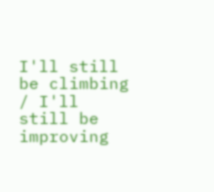I'll still be climbing / I'll still be improving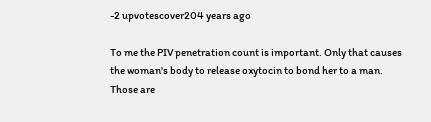-2 upvotescover204 years ago

To me the PIV penetration count is important. Only that causes the woman's body to release oxytocin to bond her to a man. Those are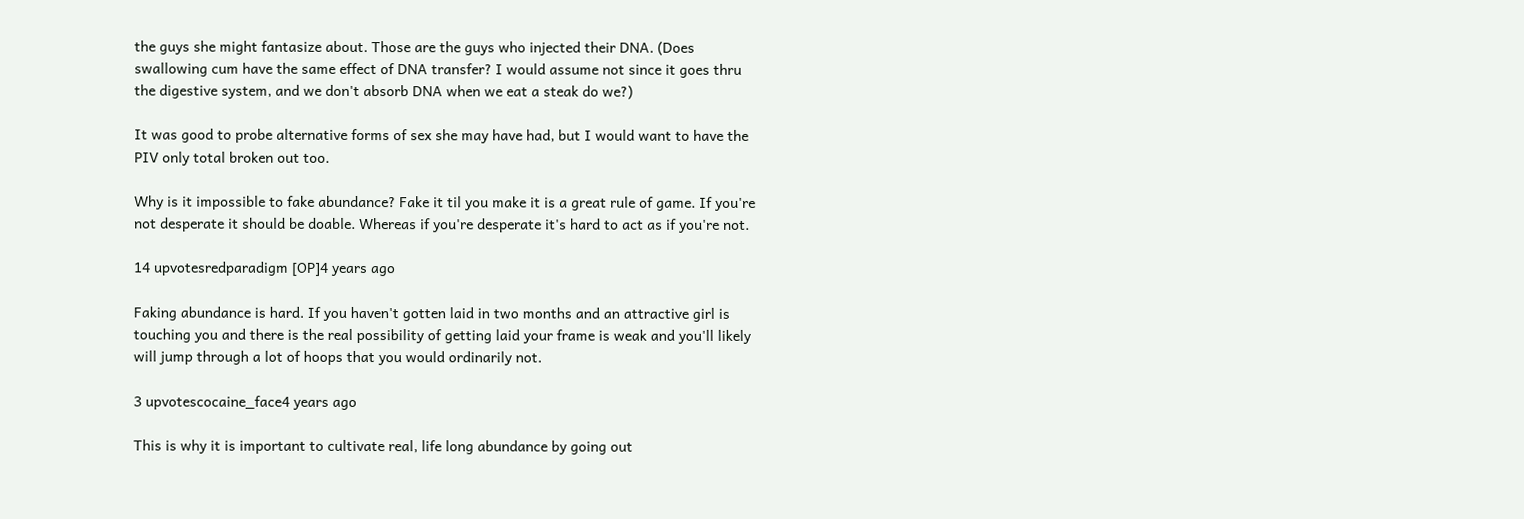the guys she might fantasize about. Those are the guys who injected their DNA. (Does swallowing cum have the same effect of DNA transfer? I would assume not since it goes thru the digestive system, and we don't absorb DNA when we eat a steak do we?)

It was good to probe alternative forms of sex she may have had, but I would want to have the PIV only total broken out too.

Why is it impossible to fake abundance? Fake it til you make it is a great rule of game. If you're not desperate it should be doable. Whereas if you're desperate it's hard to act as if you're not.

14 upvotesredparadigm [OP]4 years ago

Faking abundance is hard. If you haven't gotten laid in two months and an attractive girl is touching you and there is the real possibility of getting laid your frame is weak and you'll likely will jump through a lot of hoops that you would ordinarily not.

3 upvotescocaine_face4 years ago

This is why it is important to cultivate real, life long abundance by going out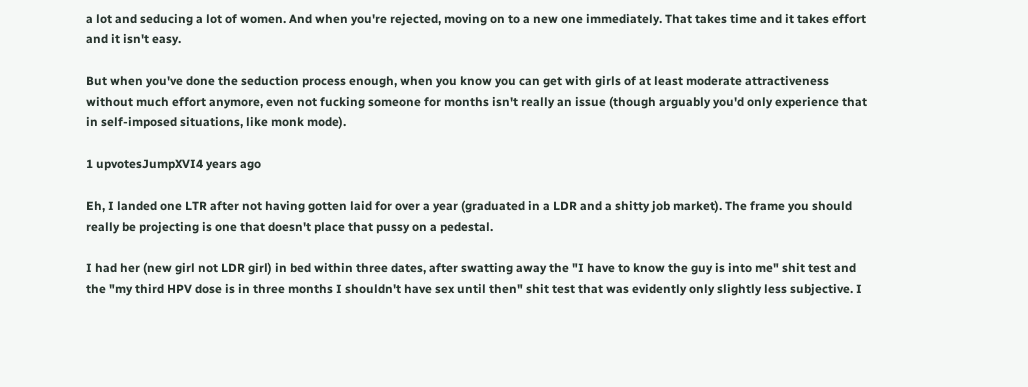a lot and seducing a lot of women. And when you're rejected, moving on to a new one immediately. That takes time and it takes effort and it isn't easy.

But when you've done the seduction process enough, when you know you can get with girls of at least moderate attractiveness without much effort anymore, even not fucking someone for months isn't really an issue (though arguably you'd only experience that in self-imposed situations, like monk mode).

1 upvotesJumpXVI4 years ago

Eh, I landed one LTR after not having gotten laid for over a year (graduated in a LDR and a shitty job market). The frame you should really be projecting is one that doesn't place that pussy on a pedestal.

I had her (new girl not LDR girl) in bed within three dates, after swatting away the "I have to know the guy is into me" shit test and the "my third HPV dose is in three months I shouldn't have sex until then" shit test that was evidently only slightly less subjective. I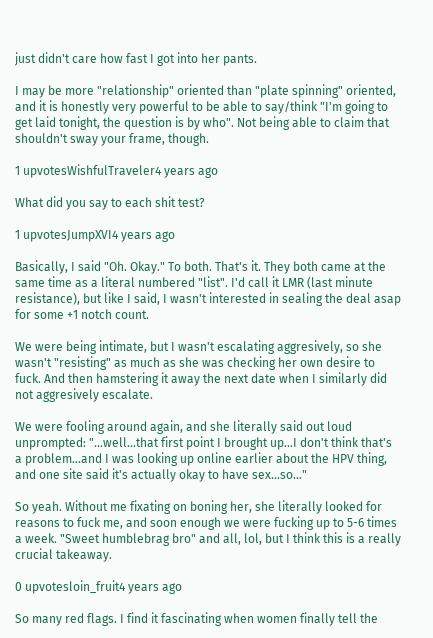just didn't care how fast I got into her pants.

I may be more "relationship" oriented than "plate spinning" oriented, and it is honestly very powerful to be able to say/think "I'm going to get laid tonight, the question is by who". Not being able to claim that shouldn't sway your frame, though.

1 upvotesWishfulTraveler4 years ago

What did you say to each shit test?

1 upvotesJumpXVI4 years ago

Basically, I said "Oh. Okay." To both. That's it. They both came at the same time as a literal numbered "list". I'd call it LMR (last minute resistance), but like I said, I wasn't interested in sealing the deal asap for some +1 notch count.

We were being intimate, but I wasn't escalating aggresively, so she wasn't "resisting" as much as she was checking her own desire to fuck. And then hamstering it away the next date when I similarly did not aggresively escalate.

We were fooling around again, and she literally said out loud unprompted: "...well...that first point I brought up...I don't think that's a problem...and I was looking up online earlier about the HPV thing, and one site said it's actually okay to have sex...so..."

So yeah. Without me fixating on boning her, she literally looked for reasons to fuck me, and soon enough we were fucking up to 5-6 times a week. "Sweet humblebrag bro" and all, lol, but I think this is a really crucial takeaway.

0 upvotesloin_fruit4 years ago

So many red flags. I find it fascinating when women finally tell the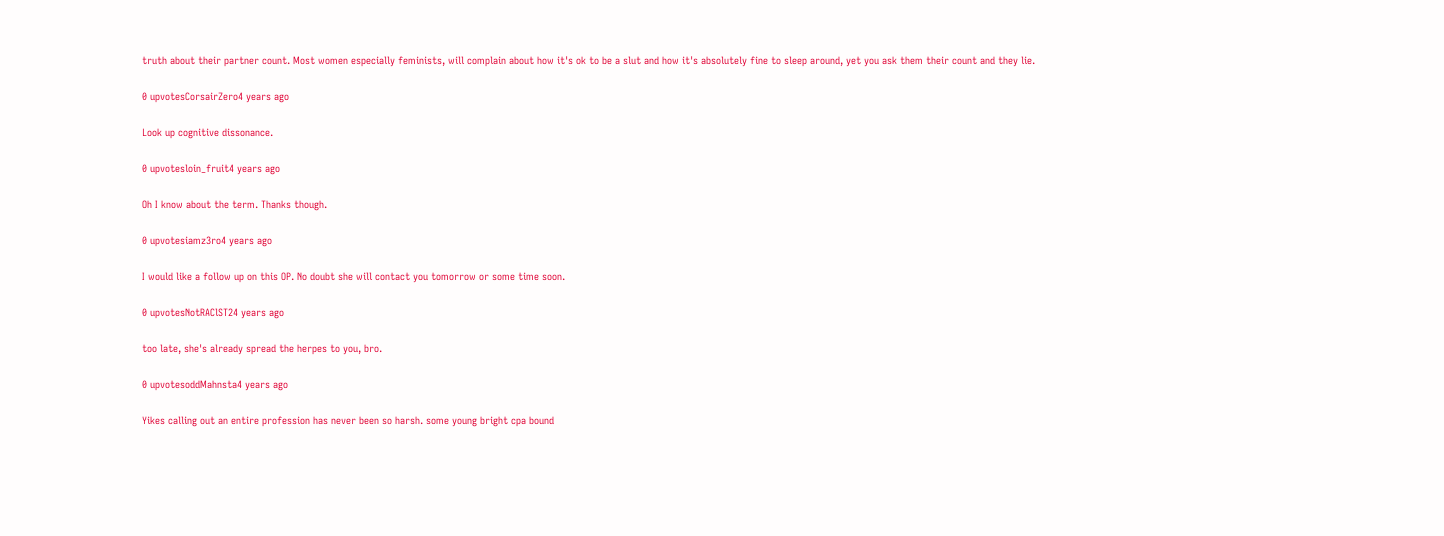truth about their partner count. Most women especially feminists, will complain about how it's ok to be a slut and how it's absolutely fine to sleep around, yet you ask them their count and they lie.

0 upvotesCorsairZero4 years ago

Look up cognitive dissonance.

0 upvotesloin_fruit4 years ago

Oh I know about the term. Thanks though.

0 upvotesiamz3ro4 years ago

I would like a follow up on this OP. No doubt she will contact you tomorrow or some time soon.

0 upvotesNotRAClST24 years ago

too late, she's already spread the herpes to you, bro.

0 upvotesoddMahnsta4 years ago

Yikes calling out an entire profession has never been so harsh. some young bright cpa bound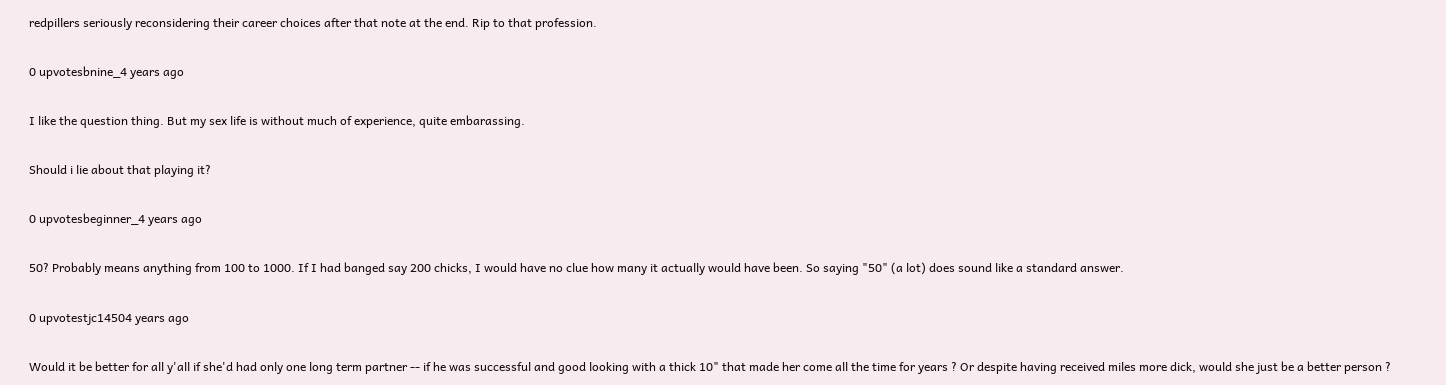redpillers seriously reconsidering their career choices after that note at the end. Rip to that profession.

0 upvotesbnine_4 years ago

I like the question thing. But my sex life is without much of experience, quite embarassing.

Should i lie about that playing it?

0 upvotesbeginner_4 years ago

50? Probably means anything from 100 to 1000. If I had banged say 200 chicks, I would have no clue how many it actually would have been. So saying "50" (a lot) does sound like a standard answer.

0 upvotestjc14504 years ago

Would it be better for all y'all if she'd had only one long term partner -- if he was successful and good looking with a thick 10" that made her come all the time for years ? Or despite having received miles more dick, would she just be a better person ?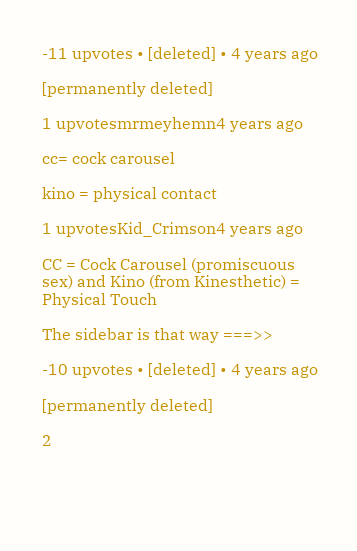-11 upvotes • [deleted] • 4 years ago

[permanently deleted]

1 upvotesmrmeyhemn4 years ago

cc= cock carousel

kino = physical contact

1 upvotesKid_Crimson4 years ago

CC = Cock Carousel (promiscuous sex) and Kino (from Kinesthetic) = Physical Touch

The sidebar is that way ===>>

-10 upvotes • [deleted] • 4 years ago

[permanently deleted]

2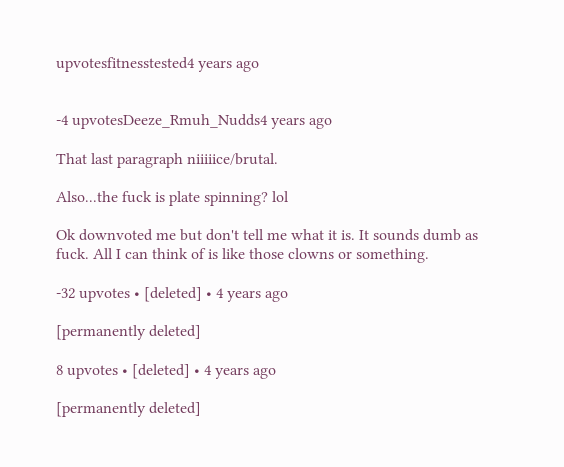upvotesfitnesstested4 years ago


-4 upvotesDeeze_Rmuh_Nudds4 years ago

That last paragraph niiiiice/brutal.

Also...the fuck is plate spinning? lol

Ok downvoted me but don't tell me what it is. It sounds dumb as fuck. All I can think of is like those clowns or something.

-32 upvotes • [deleted] • 4 years ago

[permanently deleted]

8 upvotes • [deleted] • 4 years ago

[permanently deleted]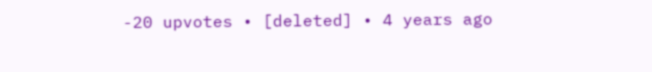-20 upvotes • [deleted] • 4 years ago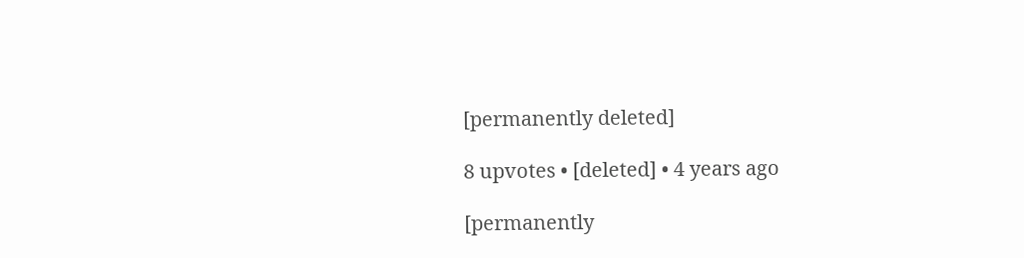[permanently deleted]

8 upvotes • [deleted] • 4 years ago

[permanently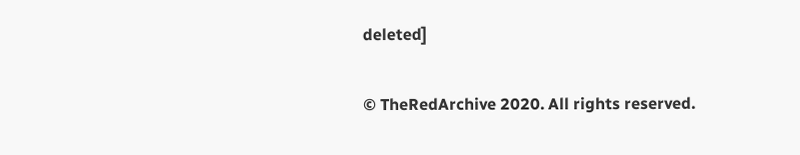deleted]

© TheRedArchive 2020. All rights reserved.